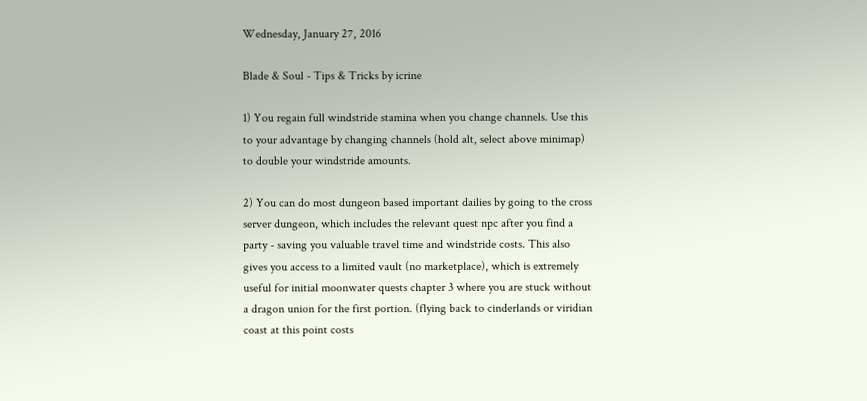Wednesday, January 27, 2016

Blade & Soul - Tips & Tricks by icrine

1) You regain full windstride stamina when you change channels. Use this to your advantage by changing channels (hold alt, select above minimap) to double your windstride amounts.

2) You can do most dungeon based important dailies by going to the cross server dungeon, which includes the relevant quest npc after you find a party - saving you valuable travel time and windstride costs. This also gives you access to a limited vault (no marketplace), which is extremely useful for initial moonwater quests chapter 3 where you are stuck without a dragon union for the first portion. (flying back to cinderlands or viridian coast at this point costs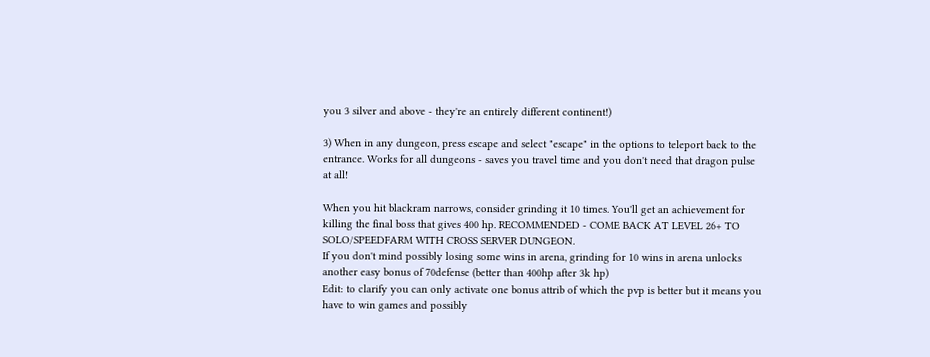you 3 silver and above - they're an entirely different continent!)

3) When in any dungeon, press escape and select "escape" in the options to teleport back to the entrance. Works for all dungeons - saves you travel time and you don't need that dragon pulse at all!

When you hit blackram narrows, consider grinding it 10 times. You'll get an achievement for killing the final boss that gives 400 hp. RECOMMENDED - COME BACK AT LEVEL 26+ TO SOLO/SPEEDFARM WITH CROSS SERVER DUNGEON.
If you don't mind possibly losing some wins in arena, grinding for 10 wins in arena unlocks another easy bonus of 70defense (better than 400hp after 3k hp)
Edit: to clarify you can only activate one bonus attrib of which the pvp is better but it means you have to win games and possibly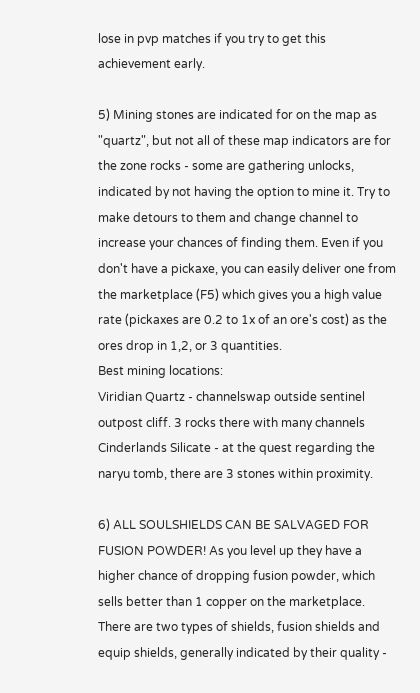lose in pvp matches if you try to get this achievement early.

5) Mining stones are indicated for on the map as "quartz", but not all of these map indicators are for the zone rocks - some are gathering unlocks, indicated by not having the option to mine it. Try to make detours to them and change channel to increase your chances of finding them. Even if you don't have a pickaxe, you can easily deliver one from the marketplace (F5) which gives you a high value rate (pickaxes are 0.2 to 1x of an ore's cost) as the ores drop in 1,2, or 3 quantities.
Best mining locations:
Viridian Quartz - channelswap outside sentinel outpost cliff. 3 rocks there with many channels
Cinderlands Silicate - at the quest regarding the naryu tomb, there are 3 stones within proximity.

6) ALL SOULSHIELDS CAN BE SALVAGED FOR FUSION POWDER! As you level up they have a higher chance of dropping fusion powder, which sells better than 1 copper on the marketplace. There are two types of shields, fusion shields and equip shields, generally indicated by their quality -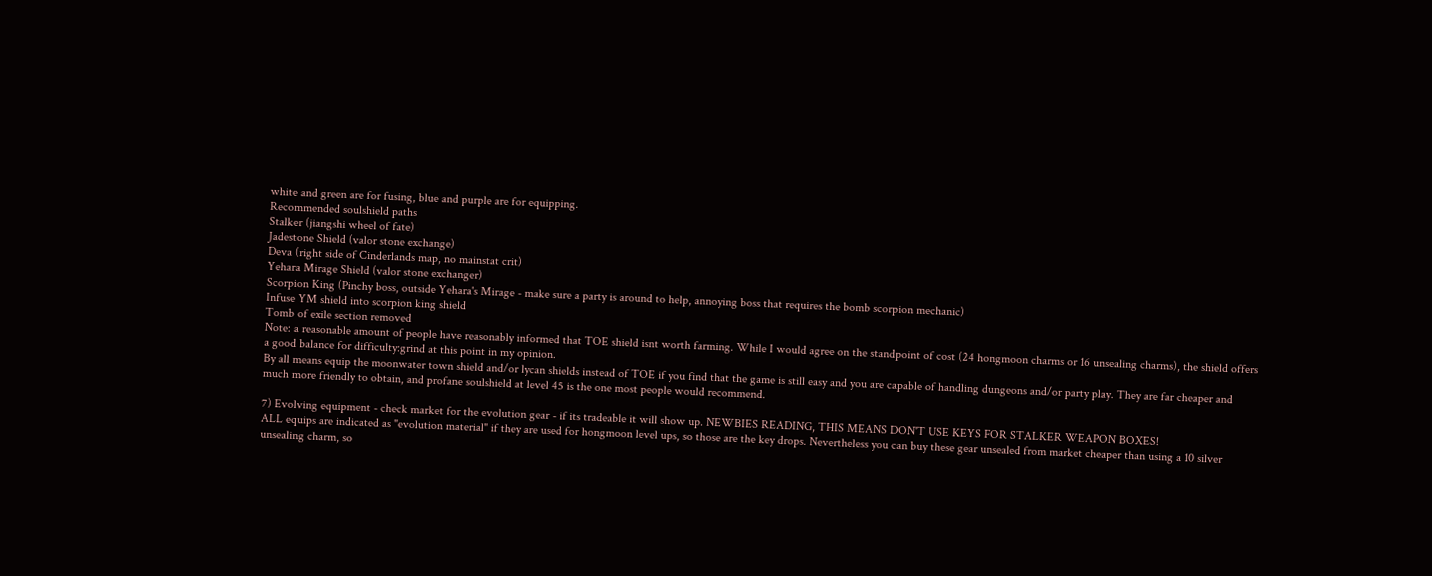white and green are for fusing, blue and purple are for equipping.
Recommended soulshield paths
Stalker (jiangshi wheel of fate)
Jadestone Shield (valor stone exchange)
Deva (right side of Cinderlands map, no mainstat crit)
Yehara Mirage Shield (valor stone exchanger)
Scorpion King (Pinchy boss, outside Yehara's Mirage - make sure a party is around to help, annoying boss that requires the bomb scorpion mechanic)
Infuse YM shield into scorpion king shield
Tomb of exile section removed
Note: a reasonable amount of people have reasonably informed that TOE shield isnt worth farming. While I would agree on the standpoint of cost (24 hongmoon charms or 16 unsealing charms), the shield offers a good balance for difficulty:grind at this point in my opinion.
By all means equip the moonwater town shield and/or lycan shields instead of TOE if you find that the game is still easy and you are capable of handling dungeons and/or party play. They are far cheaper and much more friendly to obtain, and profane soulshield at level 45 is the one most people would recommend.

7) Evolving equipment - check market for the evolution gear - if its tradeable it will show up. NEWBIES READING, THIS MEANS DON'T USE KEYS FOR STALKER WEAPON BOXES!
ALL equips are indicated as "evolution material" if they are used for hongmoon level ups, so those are the key drops. Nevertheless you can buy these gear unsealed from market cheaper than using a 10 silver unsealing charm, so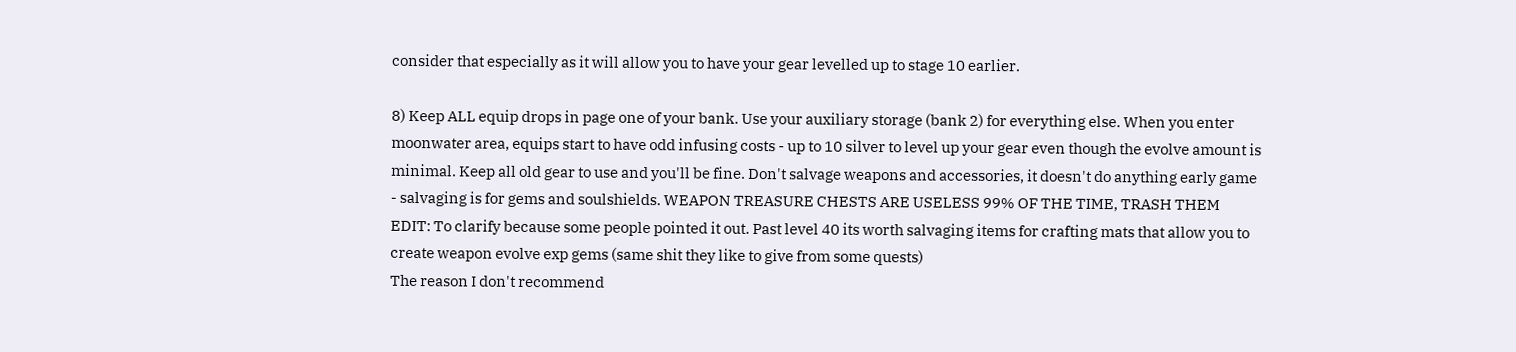consider that especially as it will allow you to have your gear levelled up to stage 10 earlier.

8) Keep ALL equip drops in page one of your bank. Use your auxiliary storage (bank 2) for everything else. When you enter moonwater area, equips start to have odd infusing costs - up to 10 silver to level up your gear even though the evolve amount is minimal. Keep all old gear to use and you'll be fine. Don't salvage weapons and accessories, it doesn't do anything early game - salvaging is for gems and soulshields. WEAPON TREASURE CHESTS ARE USELESS 99% OF THE TIME, TRASH THEM
EDIT: To clarify because some people pointed it out. Past level 40 its worth salvaging items for crafting mats that allow you to create weapon evolve exp gems (same shit they like to give from some quests)
The reason I don't recommend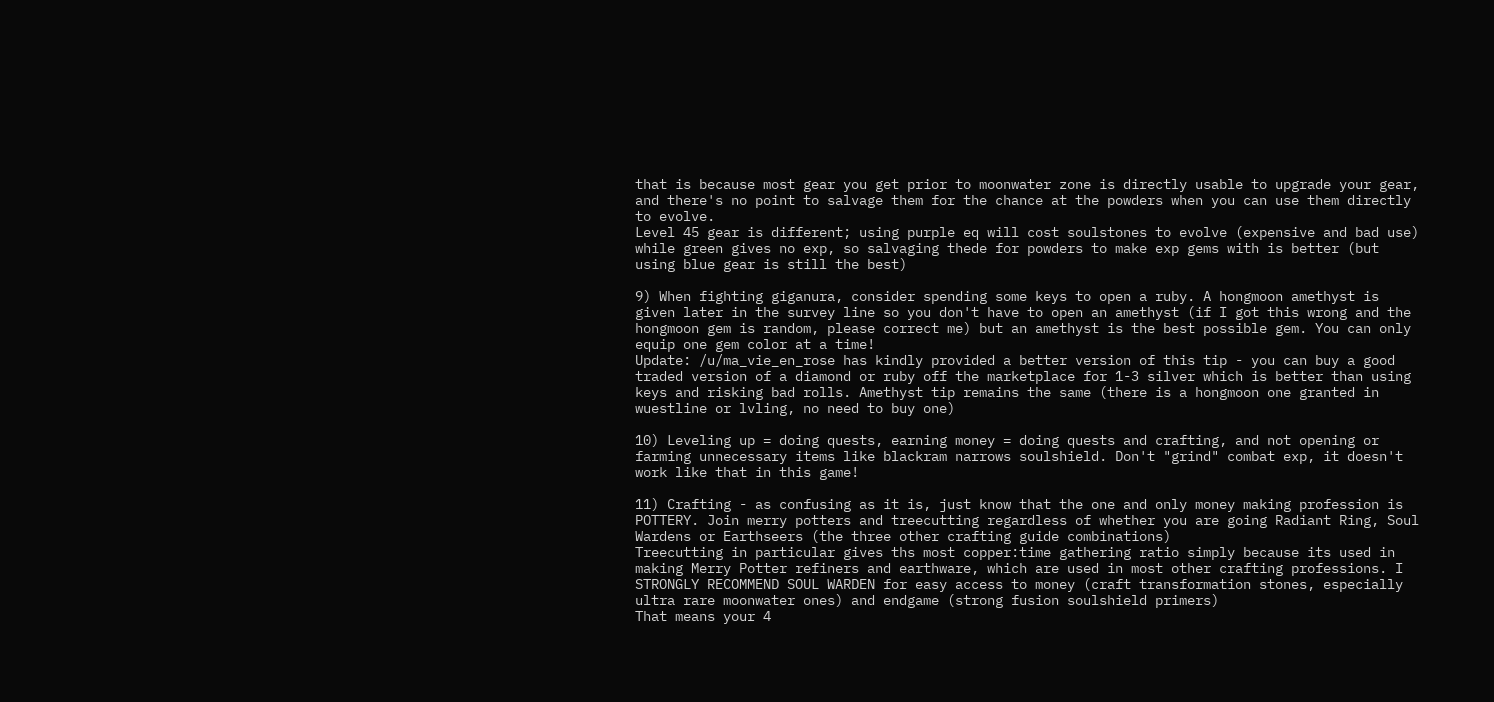that is because most gear you get prior to moonwater zone is directly usable to upgrade your gear, and there's no point to salvage them for the chance at the powders when you can use them directly to evolve.
Level 45 gear is different; using purple eq will cost soulstones to evolve (expensive and bad use) while green gives no exp, so salvaging thede for powders to make exp gems with is better (but using blue gear is still the best)

9) When fighting giganura, consider spending some keys to open a ruby. A hongmoon amethyst is given later in the survey line so you don't have to open an amethyst (if I got this wrong and the hongmoon gem is random, please correct me) but an amethyst is the best possible gem. You can only equip one gem color at a time!
Update: /u/ma_vie_en_rose has kindly provided a better version of this tip - you can buy a good traded version of a diamond or ruby off the marketplace for 1-3 silver which is better than using keys and risking bad rolls. Amethyst tip remains the same (there is a hongmoon one granted in wuestline or lvling, no need to buy one)

10) Leveling up = doing quests, earning money = doing quests and crafting, and not opening or farming unnecessary items like blackram narrows soulshield. Don't "grind" combat exp, it doesn't work like that in this game!

11) Crafting - as confusing as it is, just know that the one and only money making profession is POTTERY. Join merry potters and treecutting regardless of whether you are going Radiant Ring, Soul Wardens or Earthseers (the three other crafting guide combinations)
Treecutting in particular gives ths most copper:time gathering ratio simply because its used in making Merry Potter refiners and earthware, which are used in most other crafting professions. I STRONGLY RECOMMEND SOUL WARDEN for easy access to money (craft transformation stones, especially ultra rare moonwater ones) and endgame (strong fusion soulshield primers)
That means your 4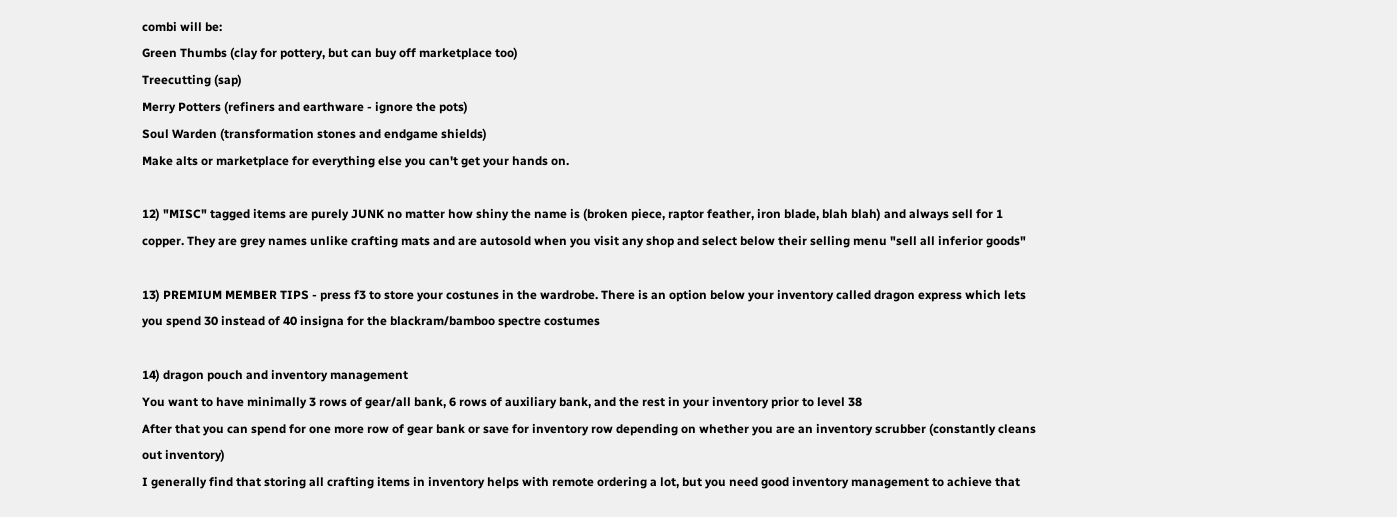combi will be:
Green Thumbs (clay for pottery, but can buy off marketplace too)
Treecutting (sap)
Merry Potters (refiners and earthware - ignore the pots)
Soul Warden (transformation stones and endgame shields)
Make alts or marketplace for everything else you can't get your hands on.

12) "MISC" tagged items are purely JUNK no matter how shiny the name is (broken piece, raptor feather, iron blade, blah blah) and always sell for 1 copper. They are grey names unlike crafting mats and are autosold when you visit any shop and select below their selling menu "sell all inferior goods"

13) PREMIUM MEMBER TIPS - press f3 to store your costunes in the wardrobe. There is an option below your inventory called dragon express which lets you spend 30 instead of 40 insigna for the blackram/bamboo spectre costumes

14) dragon pouch and inventory management
You want to have minimally 3 rows of gear/all bank, 6 rows of auxiliary bank, and the rest in your inventory prior to level 38
After that you can spend for one more row of gear bank or save for inventory row depending on whether you are an inventory scrubber (constantly cleans out inventory)
I generally find that storing all crafting items in inventory helps with remote ordering a lot, but you need good inventory management to achieve that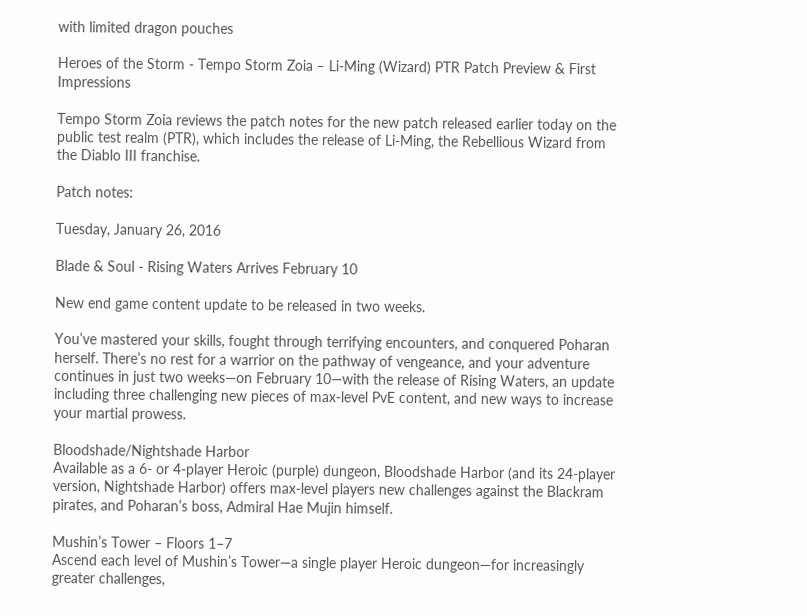with limited dragon pouches

Heroes of the Storm - Tempo Storm Zoia ‒ Li-Ming (Wizard) PTR Patch Preview & First Impressions

Tempo Storm Zoia reviews the patch notes for the new patch released earlier today on the public test realm (PTR), which includes the release of Li-Ming, the Rebellious Wizard from the Diablo III franchise.

Patch notes:

Tuesday, January 26, 2016

Blade & Soul - Rising Waters Arrives February 10

New end game content update to be released in two weeks.

You’ve mastered your skills, fought through terrifying encounters, and conquered Poharan herself. There’s no rest for a warrior on the pathway of vengeance, and your adventure continues in just two weeks—on February 10—with the release of Rising Waters, an update including three challenging new pieces of max-level PvE content, and new ways to increase your martial prowess.

Bloodshade/Nightshade Harbor
Available as a 6- or 4-player Heroic (purple) dungeon, Bloodshade Harbor (and its 24-player version, Nightshade Harbor) offers max-level players new challenges against the Blackram pirates, and Poharan’s boss, Admiral Hae Mujin himself.

Mushin’s Tower – Floors 1–7
Ascend each level of Mushin’s Tower—a single player Heroic dungeon—for increasingly greater challenges,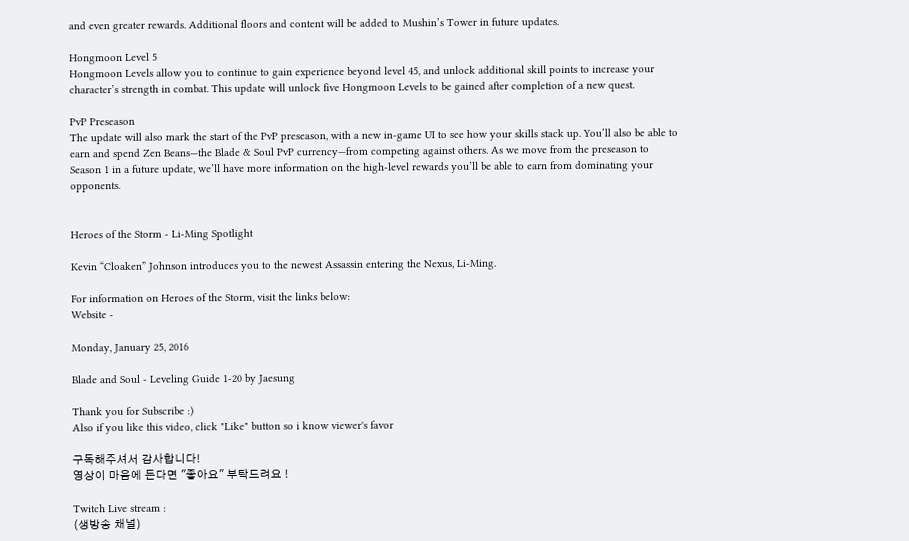and even greater rewards. Additional floors and content will be added to Mushin’s Tower in future updates.

Hongmoon Level 5
Hongmoon Levels allow you to continue to gain experience beyond level 45, and unlock additional skill points to increase your character’s strength in combat. This update will unlock five Hongmoon Levels to be gained after completion of a new quest.

PvP Preseason
The update will also mark the start of the PvP preseason, with a new in-game UI to see how your skills stack up. You’ll also be able to earn and spend Zen Beans—the Blade & Soul PvP currency—from competing against others. As we move from the preseason to Season 1 in a future update, we’ll have more information on the high-level rewards you’ll be able to earn from dominating your opponents.


Heroes of the Storm - Li-Ming Spotlight

Kevin “Cloaken” Johnson introduces you to the newest Assassin entering the Nexus, Li-Ming.

For information on Heroes of the Storm, visit the links below:
Website -

Monday, January 25, 2016

Blade and Soul - Leveling Guide 1-20 by Jaesung

Thank you for Subscribe :)
Also if you like this video, click "Like" button so i know viewer's favor

구독해주셔서 감사합니다!
영상이 마음에 든다면 "좋아요" 부탁드려요 !

Twitch Live stream :
(생방송 채널)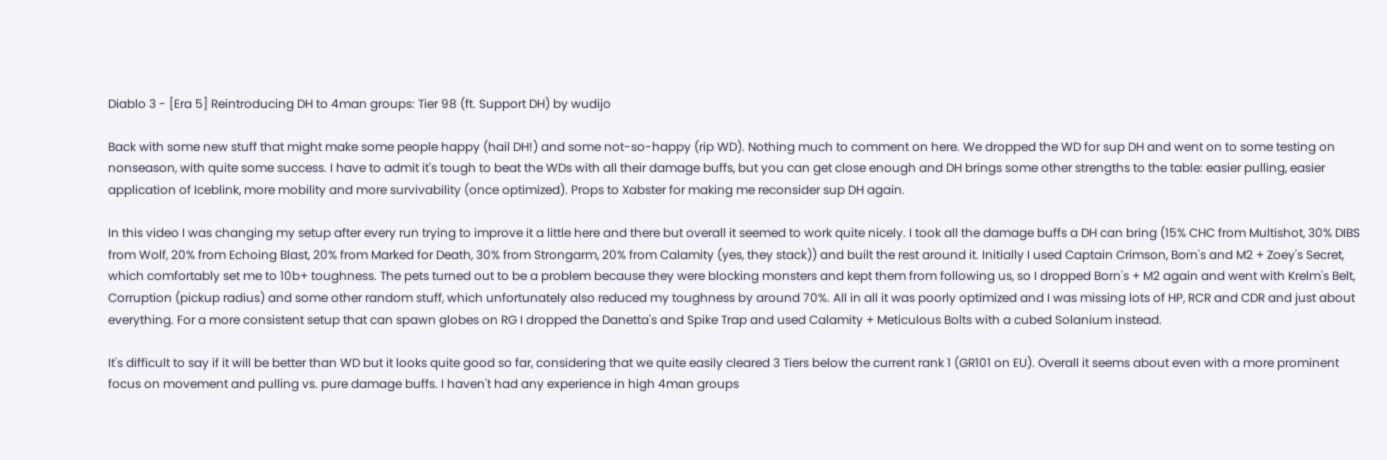Diablo 3 - [Era 5] Reintroducing DH to 4man groups: Tier 98 (ft. Support DH) by wudijo

Back with some new stuff that might make some people happy (hail DH!) and some not-so-happy (rip WD). Nothing much to comment on here. We dropped the WD for sup DH and went on to some testing on nonseason, with quite some success. I have to admit it's tough to beat the WDs with all their damage buffs, but you can get close enough and DH brings some other strengths to the table: easier pulling, easier application of Iceblink, more mobility and more survivability (once optimized). Props to Xabster for making me reconsider sup DH again.

In this video I was changing my setup after every run trying to improve it a little here and there but overall it seemed to work quite nicely. I took all the damage buffs a DH can bring (15% CHC from Multishot, 30% DIBS from Wolf, 20% from Echoing Blast, 20% from Marked for Death, 30% from Strongarm, 20% from Calamity (yes, they stack)) and built the rest around it. Initially I used Captain Crimson, Born's and M2 + Zoey's Secret, which comfortably set me to 10b+ toughness. The pets turned out to be a problem because they were blocking monsters and kept them from following us, so I dropped Born's + M2 again and went with Krelm's Belt, Corruption (pickup radius) and some other random stuff, which unfortunately also reduced my toughness by around 70%. All in all it was poorly optimized and I was missing lots of HP, RCR and CDR and just about everything. For a more consistent setup that can spawn globes on RG I dropped the Danetta's and Spike Trap and used Calamity + Meticulous Bolts with a cubed Solanium instead.

It's difficult to say if it will be better than WD but it looks quite good so far, considering that we quite easily cleared 3 Tiers below the current rank 1 (GR101 on EU). Overall it seems about even with a more prominent focus on movement and pulling vs. pure damage buffs. I haven't had any experience in high 4man groups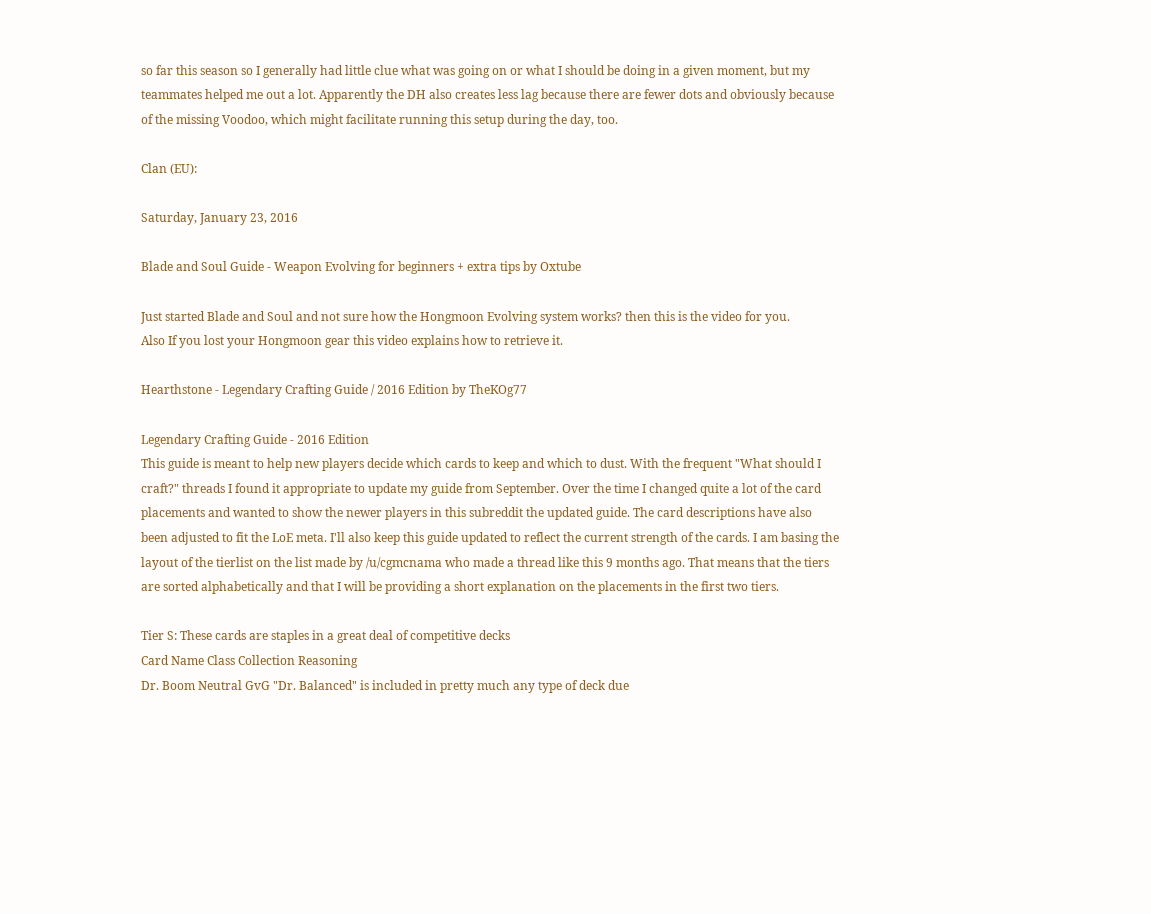so far this season so I generally had little clue what was going on or what I should be doing in a given moment, but my teammates helped me out a lot. Apparently the DH also creates less lag because there are fewer dots and obviously because of the missing Voodoo, which might facilitate running this setup during the day, too.

Clan (EU):

Saturday, January 23, 2016

Blade and Soul Guide - Weapon Evolving for beginners + extra tips by Oxtube

Just started Blade and Soul and not sure how the Hongmoon Evolving system works? then this is the video for you.
Also If you lost your Hongmoon gear this video explains how to retrieve it.

Hearthstone - Legendary Crafting Guide / 2016 Edition by TheKOg77

Legendary Crafting Guide - 2016 Edition
This guide is meant to help new players decide which cards to keep and which to dust. With the frequent "What should I craft?" threads I found it appropriate to update my guide from September. Over the time I changed quite a lot of the card placements and wanted to show the newer players in this subreddit the updated guide. The card descriptions have also been adjusted to fit the LoE meta. I'll also keep this guide updated to reflect the current strength of the cards. I am basing the layout of the tierlist on the list made by /u/cgmcnama who made a thread like this 9 months ago. That means that the tiers are sorted alphabetically and that I will be providing a short explanation on the placements in the first two tiers.

Tier S: These cards are staples in a great deal of competitive decks
Card Name Class Collection Reasoning
Dr. Boom Neutral GvG "Dr. Balanced" is included in pretty much any type of deck due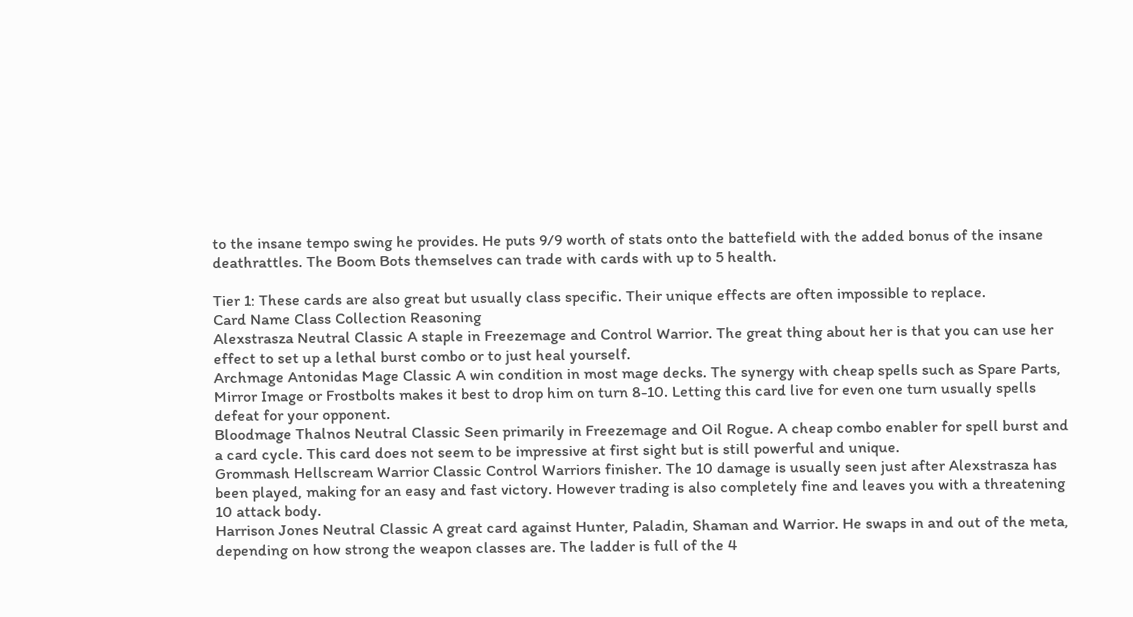to the insane tempo swing he provides. He puts 9/9 worth of stats onto the battefield with the added bonus of the insane deathrattles. The Boom Bots themselves can trade with cards with up to 5 health.

Tier 1: These cards are also great but usually class specific. Their unique effects are often impossible to replace.
Card Name Class Collection Reasoning
Alexstrasza Neutral Classic A staple in Freezemage and Control Warrior. The great thing about her is that you can use her effect to set up a lethal burst combo or to just heal yourself.
Archmage Antonidas Mage Classic A win condition in most mage decks. The synergy with cheap spells such as Spare Parts, Mirror Image or Frostbolts makes it best to drop him on turn 8-10. Letting this card live for even one turn usually spells defeat for your opponent.
Bloodmage Thalnos Neutral Classic Seen primarily in Freezemage and Oil Rogue. A cheap combo enabler for spell burst and a card cycle. This card does not seem to be impressive at first sight but is still powerful and unique.
Grommash Hellscream Warrior Classic Control Warriors finisher. The 10 damage is usually seen just after Alexstrasza has been played, making for an easy and fast victory. However trading is also completely fine and leaves you with a threatening 10 attack body.
Harrison Jones Neutral Classic A great card against Hunter, Paladin, Shaman and Warrior. He swaps in and out of the meta, depending on how strong the weapon classes are. The ladder is full of the 4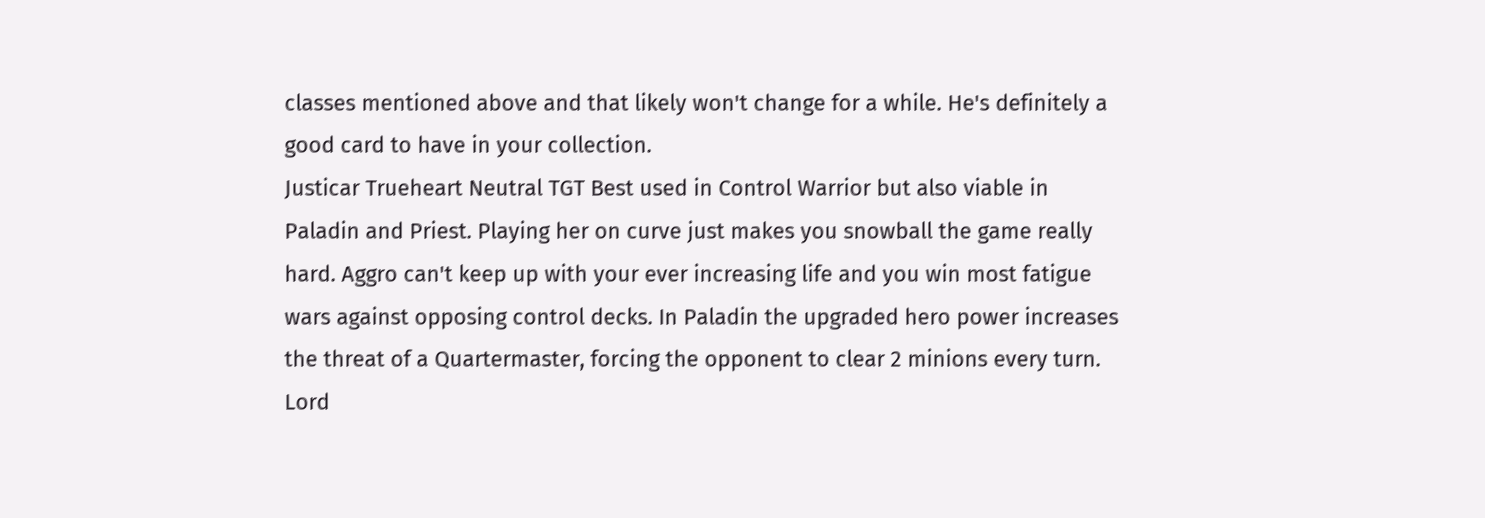classes mentioned above and that likely won't change for a while. He's definitely a good card to have in your collection.
Justicar Trueheart Neutral TGT Best used in Control Warrior but also viable in Paladin and Priest. Playing her on curve just makes you snowball the game really hard. Aggro can't keep up with your ever increasing life and you win most fatigue wars against opposing control decks. In Paladin the upgraded hero power increases the threat of a Quartermaster, forcing the opponent to clear 2 minions every turn.
Lord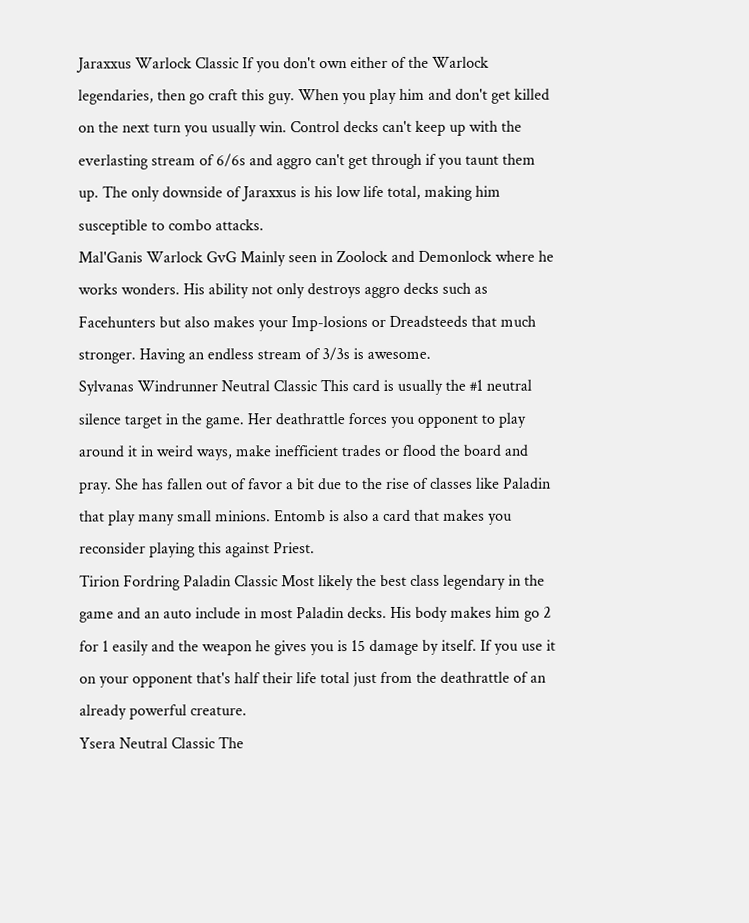Jaraxxus Warlock Classic If you don't own either of the Warlock legendaries, then go craft this guy. When you play him and don't get killed on the next turn you usually win. Control decks can't keep up with the everlasting stream of 6/6s and aggro can't get through if you taunt them up. The only downside of Jaraxxus is his low life total, making him susceptible to combo attacks.
Mal'Ganis Warlock GvG Mainly seen in Zoolock and Demonlock where he works wonders. His ability not only destroys aggro decks such as Facehunters but also makes your Imp-losions or Dreadsteeds that much stronger. Having an endless stream of 3/3s is awesome.
Sylvanas Windrunner Neutral Classic This card is usually the #1 neutral silence target in the game. Her deathrattle forces you opponent to play around it in weird ways, make inefficient trades or flood the board and pray. She has fallen out of favor a bit due to the rise of classes like Paladin that play many small minions. Entomb is also a card that makes you reconsider playing this against Priest.
Tirion Fordring Paladin Classic Most likely the best class legendary in the game and an auto include in most Paladin decks. His body makes him go 2 for 1 easily and the weapon he gives you is 15 damage by itself. If you use it on your opponent that's half their life total just from the deathrattle of an already powerful creature.
Ysera Neutral Classic The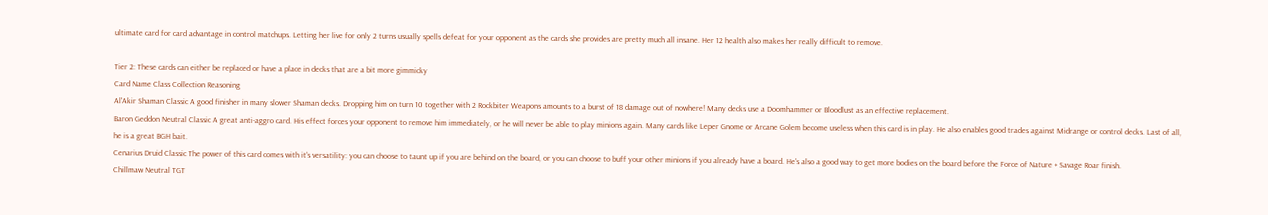ultimate card for card advantage in control matchups. Letting her live for only 2 turns usually spells defeat for your opponent as the cards she provides are pretty much all insane. Her 12 health also makes her really difficult to remove.

Tier 2: These cards can either be replaced or have a place in decks that are a bit more gimmicky
Card Name Class Collection Reasoning
Al'Akir Shaman Classic A good finisher in many slower Shaman decks. Dropping him on turn 10 together with 2 Rockbiter Weapons amounts to a burst of 18 damage out of nowhere! Many decks use a Doomhammer or Bloodlust as an effective replacement.
Baron Geddon Neutral Classic A great anti-aggro card. His effect forces your opponent to remove him immediately, or he will never be able to play minions again. Many cards like Leper Gnome or Arcane Golem become useless when this card is in play. He also enables good trades against Midrange or control decks. Last of all, he is a great BGH bait.
Cenarius Druid Classic The power of this card comes with it's versatility: you can choose to taunt up if you are behind on the board, or you can choose to buff your other minions if you already have a board. He's also a good way to get more bodies on the board before the Force of Nature + Savage Roar finish.
Chillmaw Neutral TGT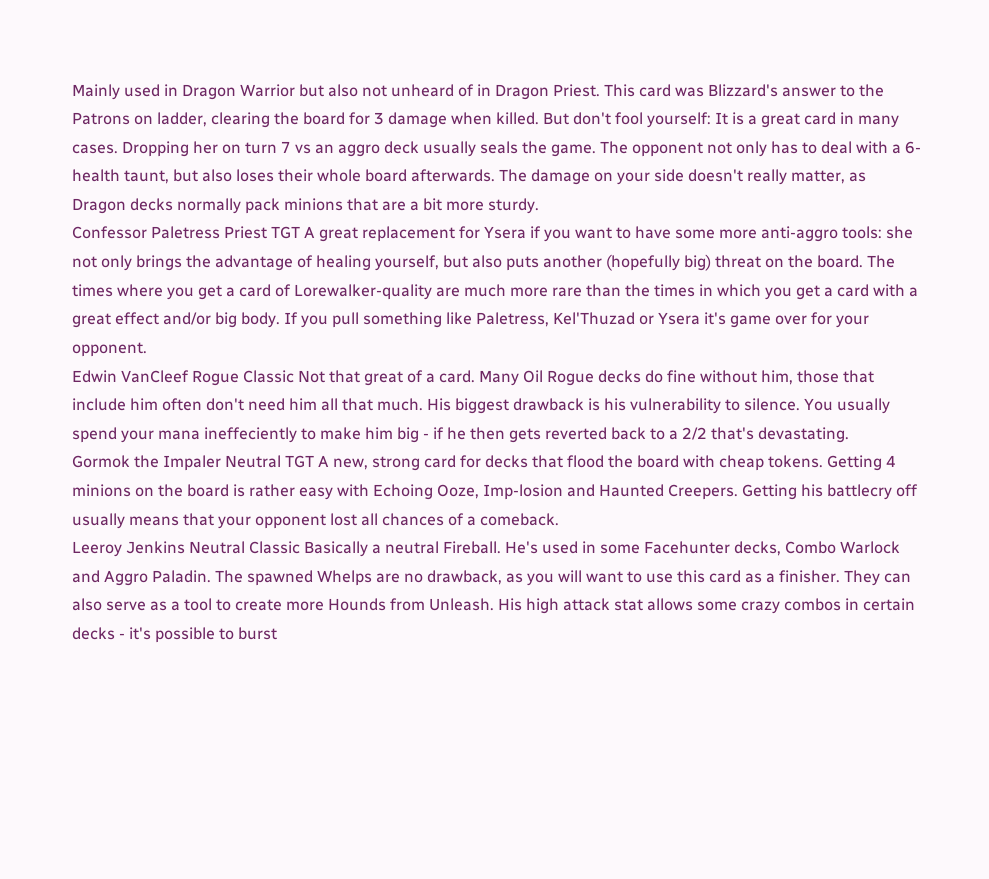Mainly used in Dragon Warrior but also not unheard of in Dragon Priest. This card was Blizzard's answer to the Patrons on ladder, clearing the board for 3 damage when killed. But don't fool yourself: It is a great card in many cases. Dropping her on turn 7 vs an aggro deck usually seals the game. The opponent not only has to deal with a 6-health taunt, but also loses their whole board afterwards. The damage on your side doesn't really matter, as Dragon decks normally pack minions that are a bit more sturdy.
Confessor Paletress Priest TGT A great replacement for Ysera if you want to have some more anti-aggro tools: she not only brings the advantage of healing yourself, but also puts another (hopefully big) threat on the board. The times where you get a card of Lorewalker-quality are much more rare than the times in which you get a card with a great effect and/or big body. If you pull something like Paletress, Kel'Thuzad or Ysera it's game over for your opponent.
Edwin VanCleef Rogue Classic Not that great of a card. Many Oil Rogue decks do fine without him, those that include him often don't need him all that much. His biggest drawback is his vulnerability to silence. You usually spend your mana ineffeciently to make him big - if he then gets reverted back to a 2/2 that's devastating.
Gormok the Impaler Neutral TGT A new, strong card for decks that flood the board with cheap tokens. Getting 4 minions on the board is rather easy with Echoing Ooze, Imp-losion and Haunted Creepers. Getting his battlecry off usually means that your opponent lost all chances of a comeback.
Leeroy Jenkins Neutral Classic Basically a neutral Fireball. He's used in some Facehunter decks, Combo Warlock and Aggro Paladin. The spawned Whelps are no drawback, as you will want to use this card as a finisher. They can also serve as a tool to create more Hounds from Unleash. His high attack stat allows some crazy combos in certain decks - it's possible to burst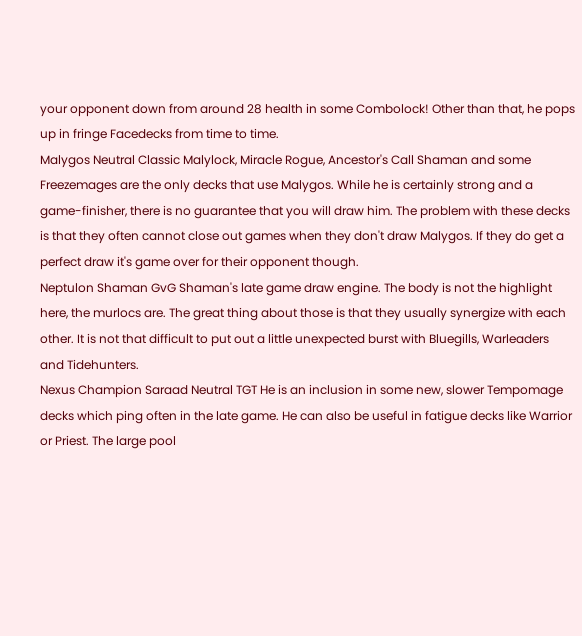your opponent down from around 28 health in some Combolock! Other than that, he pops up in fringe Facedecks from time to time.
Malygos Neutral Classic Malylock, Miracle Rogue, Ancestor's Call Shaman and some Freezemages are the only decks that use Malygos. While he is certainly strong and a game-finisher, there is no guarantee that you will draw him. The problem with these decks is that they often cannot close out games when they don't draw Malygos. If they do get a perfect draw it's game over for their opponent though.
Neptulon Shaman GvG Shaman's late game draw engine. The body is not the highlight here, the murlocs are. The great thing about those is that they usually synergize with each other. It is not that difficult to put out a little unexpected burst with Bluegills, Warleaders and Tidehunters.
Nexus Champion Saraad Neutral TGT He is an inclusion in some new, slower Tempomage decks which ping often in the late game. He can also be useful in fatigue decks like Warrior or Priest. The large pool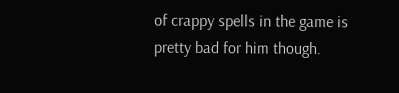of crappy spells in the game is pretty bad for him though.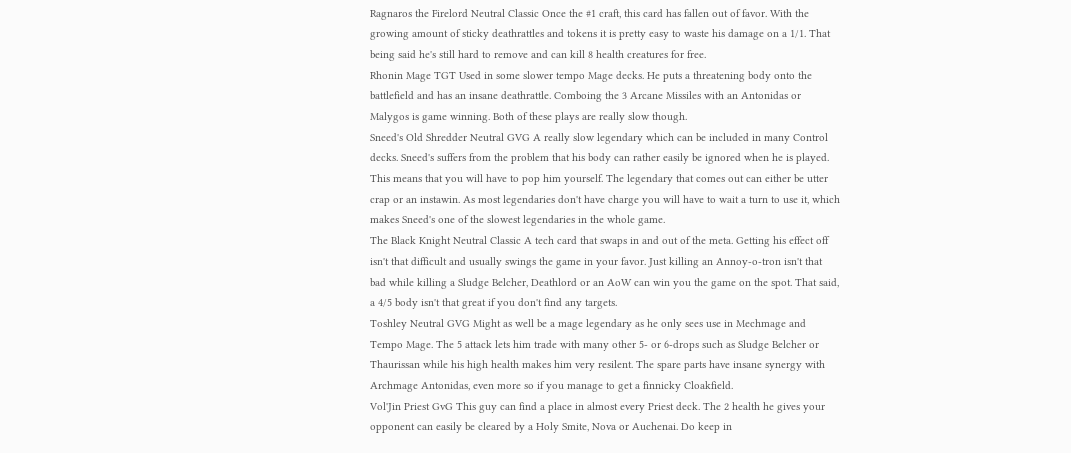Ragnaros the Firelord Neutral Classic Once the #1 craft, this card has fallen out of favor. With the growing amount of sticky deathrattles and tokens it is pretty easy to waste his damage on a 1/1. That being said he's still hard to remove and can kill 8 health creatures for free.
Rhonin Mage TGT Used in some slower tempo Mage decks. He puts a threatening body onto the battlefield and has an insane deathrattle. Comboing the 3 Arcane Missiles with an Antonidas or Malygos is game winning. Both of these plays are really slow though.
Sneed's Old Shredder Neutral GVG A really slow legendary which can be included in many Control decks. Sneed's suffers from the problem that his body can rather easily be ignored when he is played. This means that you will have to pop him yourself. The legendary that comes out can either be utter crap or an instawin. As most legendaries don't have charge you will have to wait a turn to use it, which makes Sneed's one of the slowest legendaries in the whole game.
The Black Knight Neutral Classic A tech card that swaps in and out of the meta. Getting his effect off isn't that difficult and usually swings the game in your favor. Just killing an Annoy-o-tron isn't that bad while killing a Sludge Belcher, Deathlord or an AoW can win you the game on the spot. That said, a 4/5 body isn't that great if you don't find any targets.
Toshley Neutral GVG Might as well be a mage legendary as he only sees use in Mechmage and Tempo Mage. The 5 attack lets him trade with many other 5- or 6-drops such as Sludge Belcher or Thaurissan while his high health makes him very resilent. The spare parts have insane synergy with Archmage Antonidas, even more so if you manage to get a finnicky Cloakfield.
Vol'Jin Priest GvG This guy can find a place in almost every Priest deck. The 2 health he gives your opponent can easily be cleared by a Holy Smite, Nova or Auchenai. Do keep in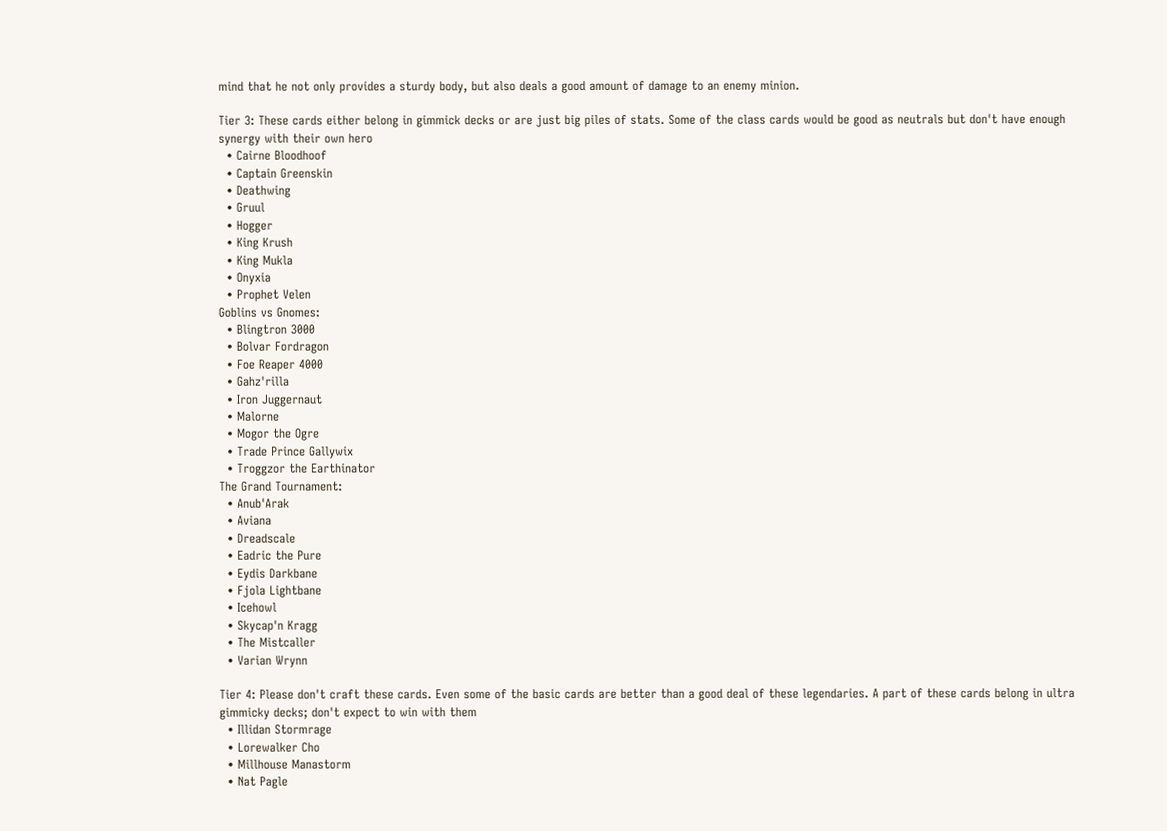mind that he not only provides a sturdy body, but also deals a good amount of damage to an enemy minion.

Tier 3: These cards either belong in gimmick decks or are just big piles of stats. Some of the class cards would be good as neutrals but don't have enough synergy with their own hero
  • Cairne Bloodhoof
  • Captain Greenskin
  • Deathwing
  • Gruul
  • Hogger
  • King Krush
  • King Mukla
  • Onyxia
  • Prophet Velen
Goblins vs Gnomes:
  • Blingtron 3000
  • Bolvar Fordragon
  • Foe Reaper 4000
  • Gahz'rilla
  • Iron Juggernaut
  • Malorne
  • Mogor the Ogre
  • Trade Prince Gallywix
  • Troggzor the Earthinator
The Grand Tournament:
  • Anub'Arak
  • Aviana
  • Dreadscale
  • Eadric the Pure
  • Eydis Darkbane
  • Fjola Lightbane
  • Icehowl
  • Skycap'n Kragg
  • The Mistcaller
  • Varian Wrynn

Tier 4: Please don't craft these cards. Even some of the basic cards are better than a good deal of these legendaries. A part of these cards belong in ultra gimmicky decks; don't expect to win with them
  • Illidan Stormrage
  • Lorewalker Cho
  • Millhouse Manastorm
  • Nat Pagle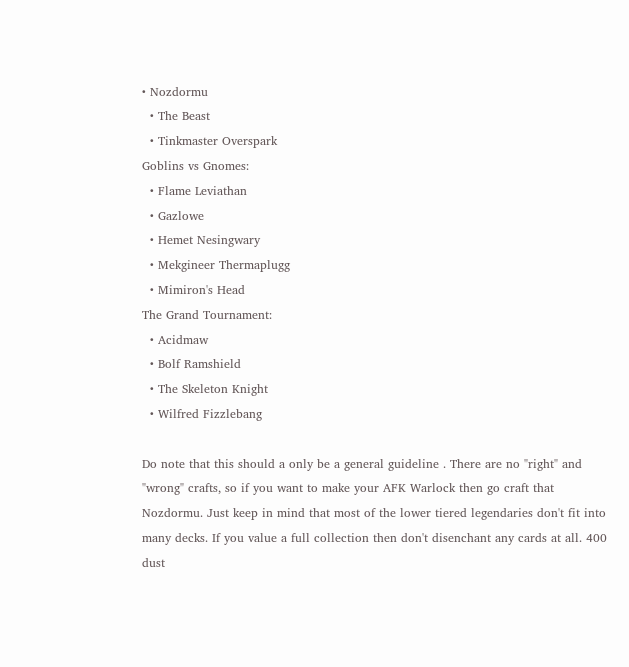• Nozdormu
  • The Beast
  • Tinkmaster Overspark
Goblins vs Gnomes:
  • Flame Leviathan
  • Gazlowe
  • Hemet Nesingwary
  • Mekgineer Thermaplugg
  • Mimiron's Head
The Grand Tournament:
  • Acidmaw
  • Bolf Ramshield
  • The Skeleton Knight
  • Wilfred Fizzlebang

Do note that this should a only be a general guideline . There are no "right" and "wrong" crafts, so if you want to make your AFK Warlock then go craft that Nozdormu. Just keep in mind that most of the lower tiered legendaries don't fit into many decks. If you value a full collection then don't disenchant any cards at all. 400 dust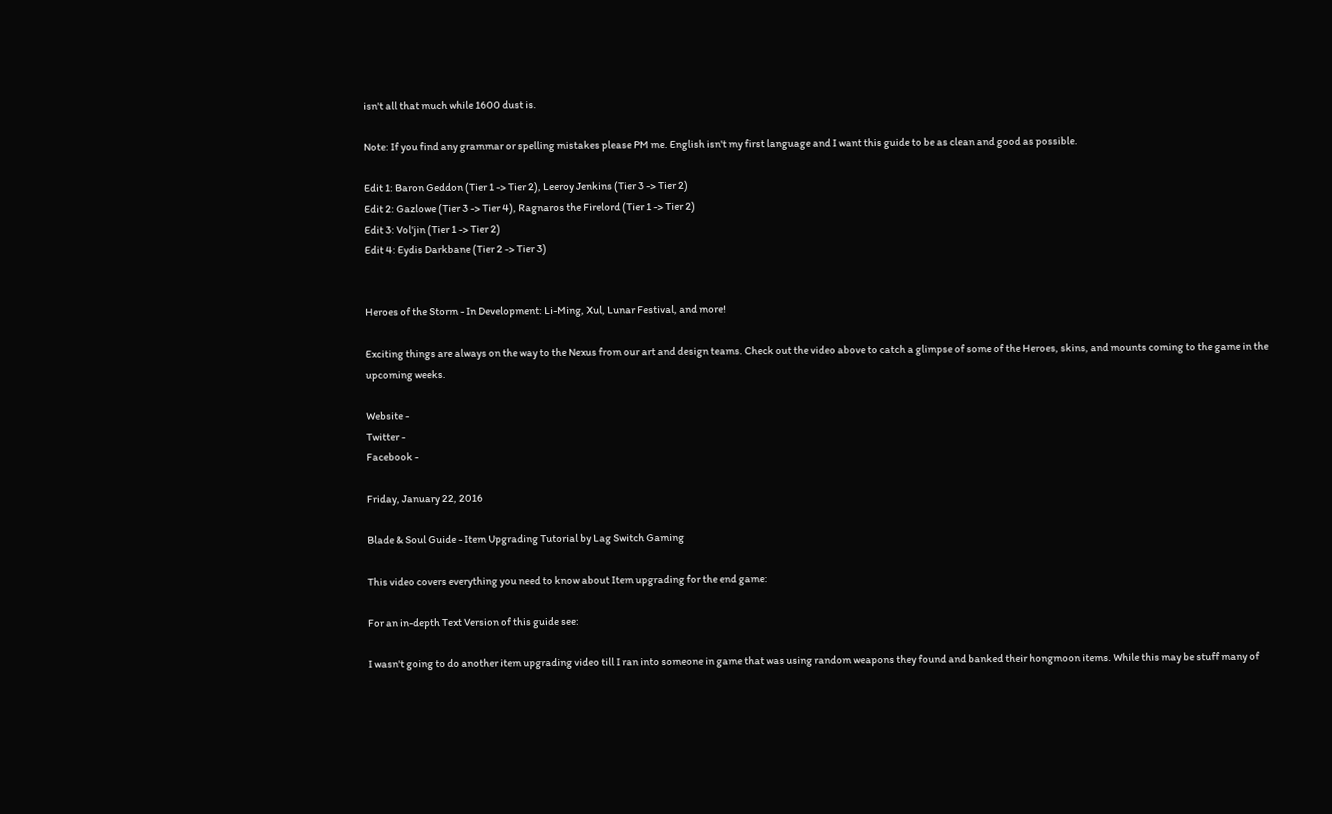isn't all that much while 1600 dust is.

Note: If you find any grammar or spelling mistakes please PM me. English isn't my first language and I want this guide to be as clean and good as possible.

Edit 1: Baron Geddon (Tier 1 -> Tier 2), Leeroy Jenkins (Tier 3 -> Tier 2)
Edit 2: Gazlowe (Tier 3 -> Tier 4), Ragnaros the Firelord (Tier 1 -> Tier 2)
Edit 3: Vol'jin (Tier 1 -> Tier 2)
Edit 4: Eydis Darkbane (Tier 2 -> Tier 3)


Heroes of the Storm - In Development: Li-Ming, Xul, Lunar Festival, and more!

Exciting things are always on the way to the Nexus from our art and design teams. Check out the video above to catch a glimpse of some of the Heroes, skins, and mounts coming to the game in the upcoming weeks.

Website -
Twitter -
Facebook -

Friday, January 22, 2016

Blade & Soul Guide - Item Upgrading Tutorial by Lag Switch Gaming

This video covers everything you need to know about Item upgrading for the end game:

For an in-depth Text Version of this guide see:

I wasn't going to do another item upgrading video till I ran into someone in game that was using random weapons they found and banked their hongmoon items. While this may be stuff many of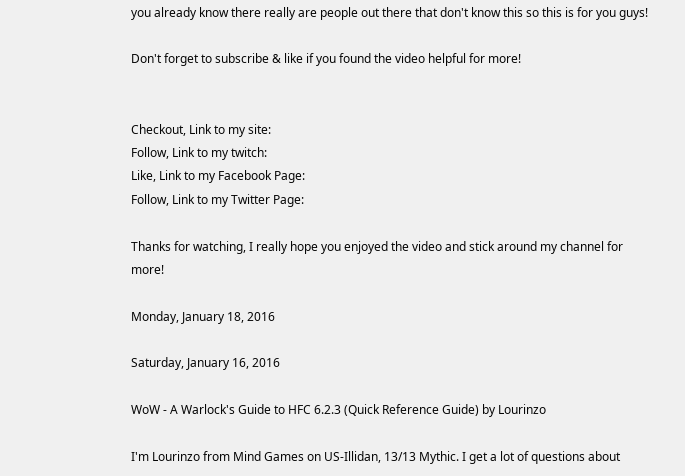you already know there really are people out there that don't know this so this is for you guys!

Don't forget to subscribe & like if you found the video helpful for more!


Checkout, Link to my site:
Follow, Link to my twitch:
Like, Link to my Facebook Page:
Follow, Link to my Twitter Page:

Thanks for watching, I really hope you enjoyed the video and stick around my channel for more!

Monday, January 18, 2016

Saturday, January 16, 2016

WoW - A Warlock's Guide to HFC 6.2.3 (Quick Reference Guide) by Lourinzo

I'm Lourinzo from Mind Games on US-Illidan, 13/13 Mythic. I get a lot of questions about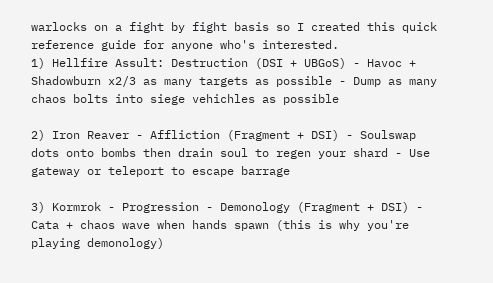warlocks on a fight by fight basis so I created this quick reference guide for anyone who's interested.
1) Hellfire Assult: Destruction (DSI + UBGoS) - Havoc + Shadowburn x2/3 as many targets as possible - Dump as many chaos bolts into siege vehichles as possible

2) Iron Reaver - Affliction (Fragment + DSI) - Soulswap dots onto bombs then drain soul to regen your shard - Use gateway or teleport to escape barrage

3) Kormrok - Progression - Demonology (Fragment + DSI) - Cata + chaos wave when hands spawn (this is why you're playing demonology)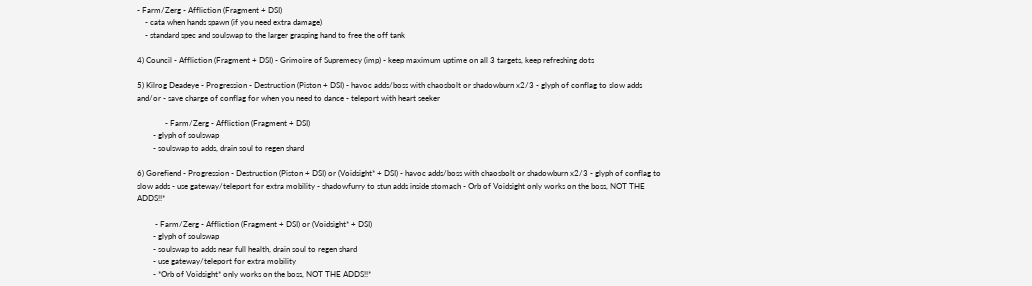- Farm/Zerg - Affliction (Fragment + DSI)
    - cata when hands spawn (if you need extra damage)
    - standard spec and soulswap to the larger grasping hand to free the off tank

4) Council - Affliction (Fragment + DSI) - Grimoire of Supremecy (imp) - keep maximum uptime on all 3 targets, keep refreshing dots

5) Kilrog Deadeye - Progression - Destruction (Piston + DSI) - havoc adds/boss with chaosbolt or shadowburn x2/3 - glyph of conflag to slow adds and/or - save charge of conflag for when you need to dance - teleport with heart seeker

              - Farm/Zerg - Affliction (Fragment + DSI)
        - glyph of soulswap
        - soulswap to adds, drain soul to regen shard

6) Gorefiend - Progression - Destruction (Piston + DSI) or (Voidsight* + DSI) - havoc adds/boss with chaosbolt or shadowburn x2/3 - glyph of conflag to slow adds - use gateway/teleport for extra mobility - shadowfurry to stun adds inside stomach - Orb of Voidsight only works on the boss, NOT THE ADDS!!*

         - Farm/Zerg - Affliction (Fragment + DSI) or (Voidsight* + DSI)
        - glyph of soulswap
        - soulswap to adds near full health, drain soul to regen shard
        - use gateway/teleport for extra mobility
        - *Orb of Voidsight* only works on the boss, NOT THE ADDS!!*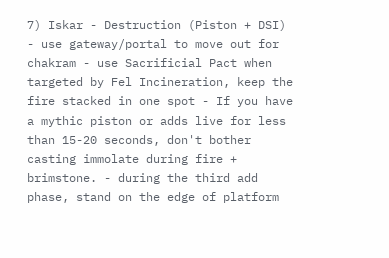7) Iskar - Destruction (Piston + DSI) - use gateway/portal to move out for chakram - use Sacrificial Pact when targeted by Fel Incineration, keep the fire stacked in one spot - If you have a mythic piston or adds live for less than 15-20 seconds, don't bother casting immolate during fire + brimstone. - during the third add phase, stand on the edge of platform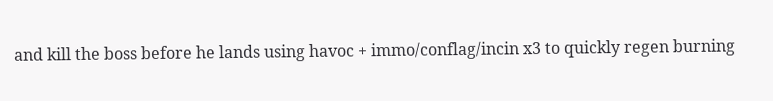and kill the boss before he lands using havoc + immo/conflag/incin x3 to quickly regen burning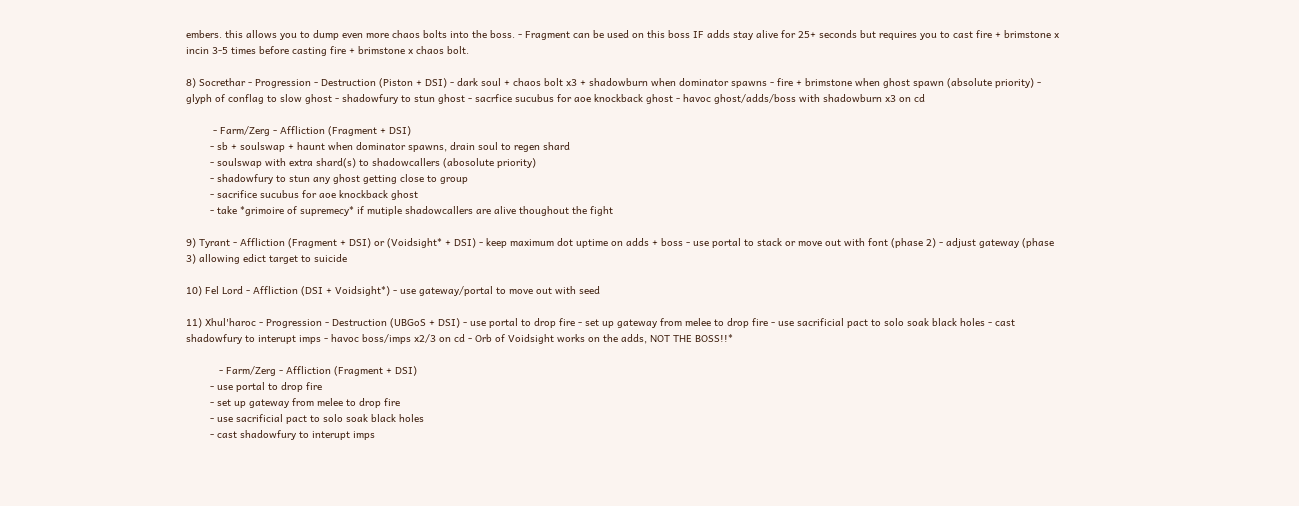embers. this allows you to dump even more chaos bolts into the boss. - Fragment can be used on this boss IF adds stay alive for 25+ seconds but requires you to cast fire + brimstone x incin 3-5 times before casting fire + brimstone x chaos bolt.

8) Socrethar - Progression - Destruction (Piston + DSI) - dark soul + chaos bolt x3 + shadowburn when dominator spawns - fire + brimstone when ghost spawn (absolute priority) - glyph of conflag to slow ghost - shadowfury to stun ghost - sacrfice sucubus for aoe knockback ghost - havoc ghost/adds/boss with shadowburn x3 on cd

         - Farm/Zerg - Affliction (Fragment + DSI)
        - sb + soulswap + haunt when dominator spawns, drain soul to regen shard
        - soulswap with extra shard(s) to shadowcallers (abosolute priority)
        - shadowfury to stun any ghost getting close to group
        - sacrifice sucubus for aoe knockback ghost
        - take *grimoire of supremecy* if mutiple shadowcallers are alive thoughout the fight

9) Tyrant - Affliction (Fragment + DSI) or (Voidsight* + DSI) - keep maximum dot uptime on adds + boss - use portal to stack or move out with font (phase 2) - adjust gateway (phase 3) allowing edict target to suicide

10) Fel Lord - Affliction (DSI + Voidsight*) - use gateway/portal to move out with seed

11) Xhul'haroc - Progression - Destruction (UBGoS + DSI) - use portal to drop fire - set up gateway from melee to drop fire - use sacrificial pact to solo soak black holes - cast shadowfury to interupt imps - havoc boss/imps x2/3 on cd - Orb of Voidsight works on the adds, NOT THE BOSS!!*

           - Farm/Zerg - Affliction (Fragment + DSI)
        - use portal to drop fire
        - set up gateway from melee to drop fire
        - use sacrificial pact to solo soak black holes
        - cast shadowfury to interupt imps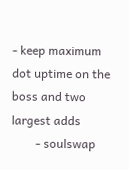- keep maximum dot uptime on the boss and two largest adds
        - soulswap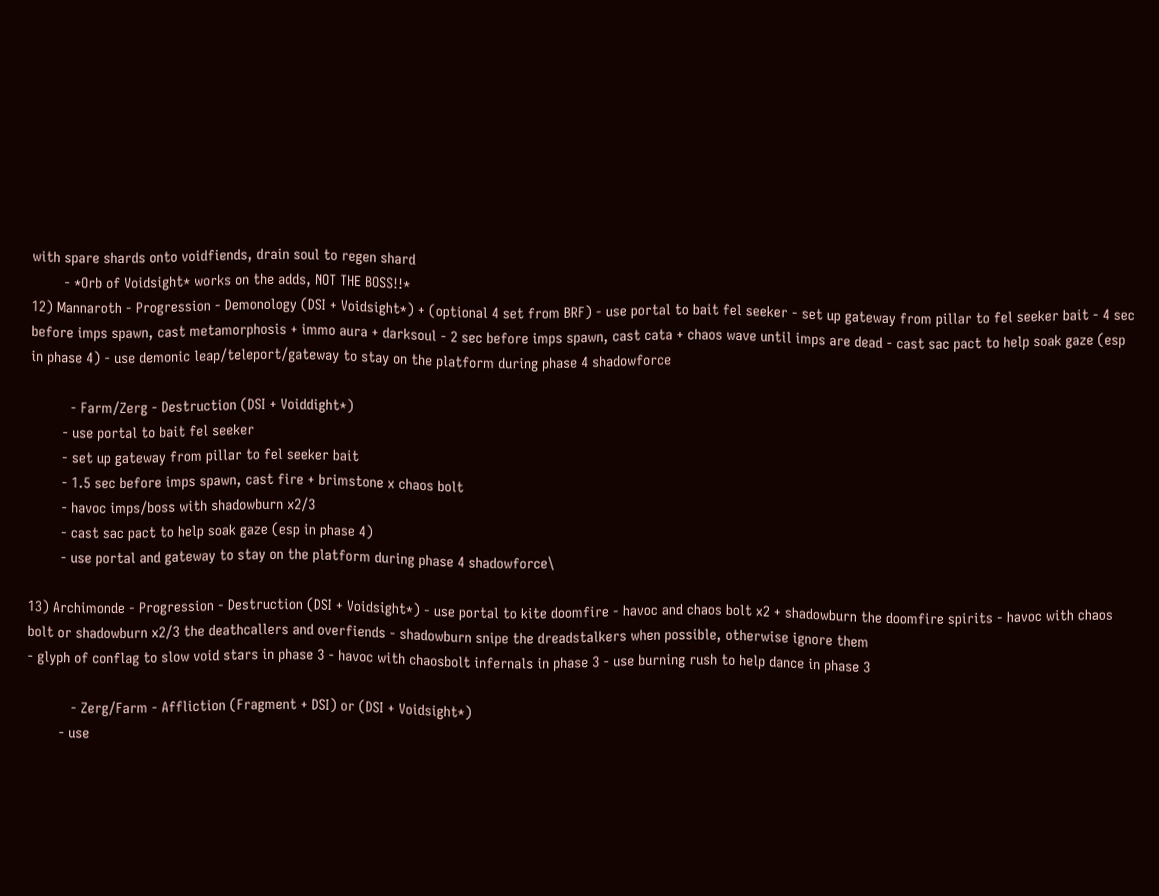with spare shards onto voidfiends, drain soul to regen shard
        - *Orb of Voidsight* works on the adds, NOT THE BOSS!!*
12) Mannaroth - Progression - Demonology (DSI + Voidsight*) + (optional 4 set from BRF) - use portal to bait fel seeker - set up gateway from pillar to fel seeker bait - 4 sec before imps spawn, cast metamorphosis + immo aura + darksoul - 2 sec before imps spawn, cast cata + chaos wave until imps are dead - cast sac pact to help soak gaze (esp in phase 4) - use demonic leap/teleport/gateway to stay on the platform during phase 4 shadowforce

          - Farm/Zerg - Destruction (DSI + Voiddight*)
        - use portal to bait fel seeker
        - set up gateway from pillar to fel seeker bait
        - 1.5 sec before imps spawn, cast fire + brimstone x chaos bolt
        - havoc imps/boss with shadowburn x2/3
        - cast sac pact to help soak gaze (esp in phase 4)
        - use portal and gateway to stay on the platform during phase 4 shadowforce\

13) Archimonde - Progression - Destruction (DSI + Voidsight*) - use portal to kite doomfire - havoc and chaos bolt x2 + shadowburn the doomfire spirits - havoc with chaos bolt or shadowburn x2/3 the deathcallers and overfiends - shadowburn snipe the dreadstalkers when possible, otherwise ignore them
- glyph of conflag to slow void stars in phase 3 - havoc with chaosbolt infernals in phase 3 - use burning rush to help dance in phase 3

           - Zerg/Farm - Affliction (Fragment + DSI) or (DSI + Voidsight*)
        - use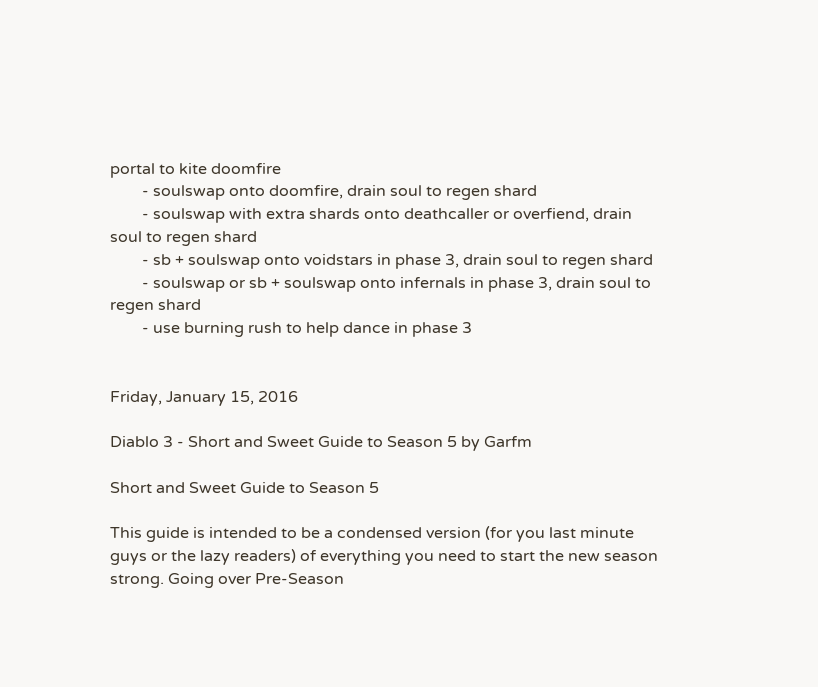portal to kite doomfire
        - soulswap onto doomfire, drain soul to regen shard
        - soulswap with extra shards onto deathcaller or overfiend, drain soul to regen shard
        - sb + soulswap onto voidstars in phase 3, drain soul to regen shard
        - soulswap or sb + soulswap onto infernals in phase 3, drain soul to regen shard
        - use burning rush to help dance in phase 3


Friday, January 15, 2016

Diablo 3 - Short and Sweet Guide to Season 5 by Garfm

Short and Sweet Guide to Season 5

This guide is intended to be a condensed version (for you last minute guys or the lazy readers) of everything you need to start the new season strong. Going over Pre-Season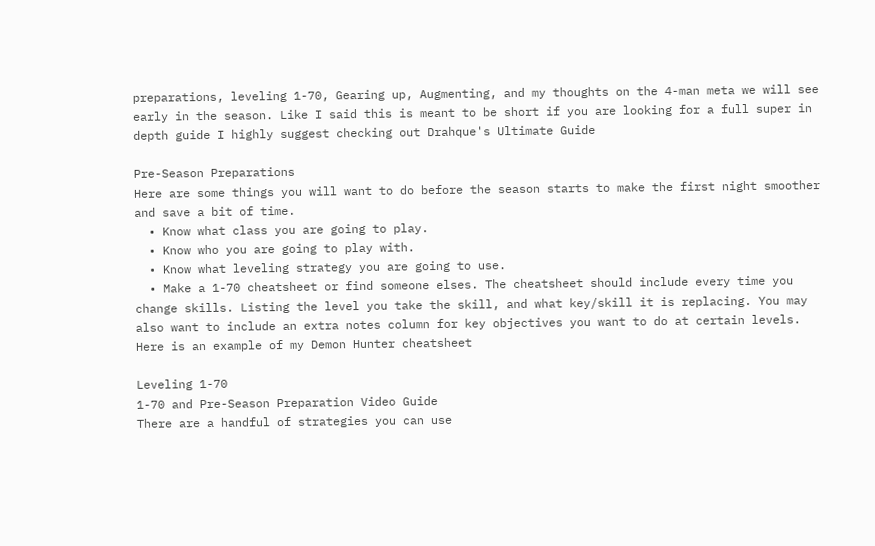preparations, leveling 1-70, Gearing up, Augmenting, and my thoughts on the 4-man meta we will see early in the season. Like I said this is meant to be short if you are looking for a full super in depth guide I highly suggest checking out Drahque's Ultimate Guide

Pre-Season Preparations
Here are some things you will want to do before the season starts to make the first night smoother and save a bit of time.
  • Know what class you are going to play.
  • Know who you are going to play with.
  • Know what leveling strategy you are going to use.
  • Make a 1-70 cheatsheet or find someone elses. The cheatsheet should include every time you change skills. Listing the level you take the skill, and what key/skill it is replacing. You may also want to include an extra notes column for key objectives you want to do at certain levels.
Here is an example of my Demon Hunter cheatsheet

Leveling 1-70
1-70 and Pre-Season Preparation Video Guide
There are a handful of strategies you can use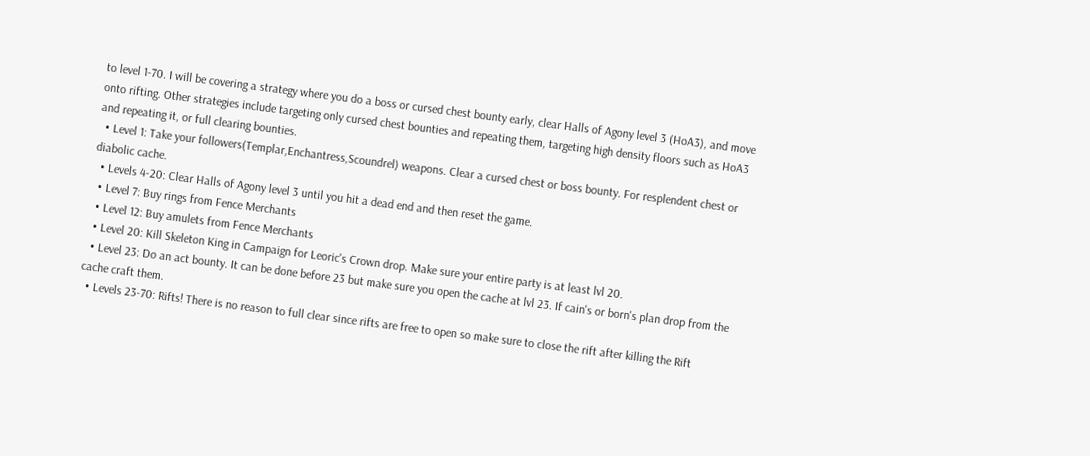to level 1-70. I will be covering a strategy where you do a boss or cursed chest bounty early, clear Halls of Agony level 3 (HoA3), and move onto rifting. Other strategies include targeting only cursed chest bounties and repeating them, targeting high density floors such as HoA3 and repeating it, or full clearing bounties.
  • Level 1: Take your followers(Templar,Enchantress,Scoundrel) weapons. Clear a cursed chest or boss bounty. For resplendent chest or diabolic cache.
  • Levels 4-20: Clear Halls of Agony level 3 until you hit a dead end and then reset the game.
  • Level 7: Buy rings from Fence Merchants
  • Level 12: Buy amulets from Fence Merchants
  • Level 20: Kill Skeleton King in Campaign for Leoric's Crown drop. Make sure your entire party is at least lvl 20.
  • Level 23: Do an act bounty. It can be done before 23 but make sure you open the cache at lvl 23. If cain's or born's plan drop from the cache craft them.
  • Levels 23-70: Rifts! There is no reason to full clear since rifts are free to open so make sure to close the rift after killing the Rift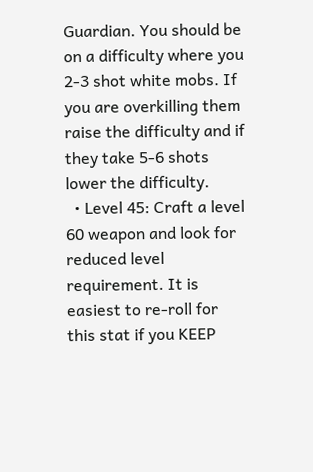Guardian. You should be on a difficulty where you 2-3 shot white mobs. If you are overkilling them raise the difficulty and if they take 5-6 shots lower the difficulty.
  • Level 45: Craft a level 60 weapon and look for reduced level requirement. It is easiest to re-roll for this stat if you KEEP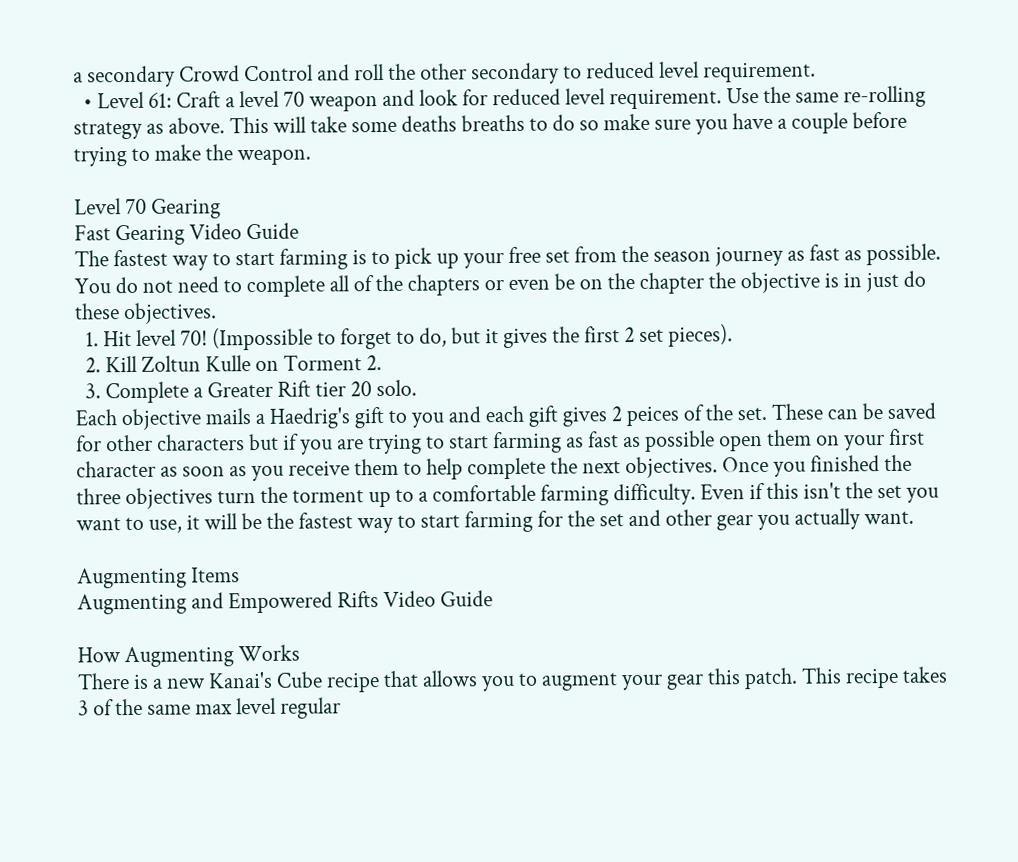a secondary Crowd Control and roll the other secondary to reduced level requirement.
  • Level 61: Craft a level 70 weapon and look for reduced level requirement. Use the same re-rolling strategy as above. This will take some deaths breaths to do so make sure you have a couple before trying to make the weapon.

Level 70 Gearing
Fast Gearing Video Guide
The fastest way to start farming is to pick up your free set from the season journey as fast as possible. You do not need to complete all of the chapters or even be on the chapter the objective is in just do these objectives.
  1. Hit level 70! (Impossible to forget to do, but it gives the first 2 set pieces).
  2. Kill Zoltun Kulle on Torment 2.
  3. Complete a Greater Rift tier 20 solo.
Each objective mails a Haedrig's gift to you and each gift gives 2 peices of the set. These can be saved for other characters but if you are trying to start farming as fast as possible open them on your first character as soon as you receive them to help complete the next objectives. Once you finished the three objectives turn the torment up to a comfortable farming difficulty. Even if this isn't the set you want to use, it will be the fastest way to start farming for the set and other gear you actually want.

Augmenting Items
Augmenting and Empowered Rifts Video Guide

How Augmenting Works
There is a new Kanai's Cube recipe that allows you to augment your gear this patch. This recipe takes 3 of the same max level regular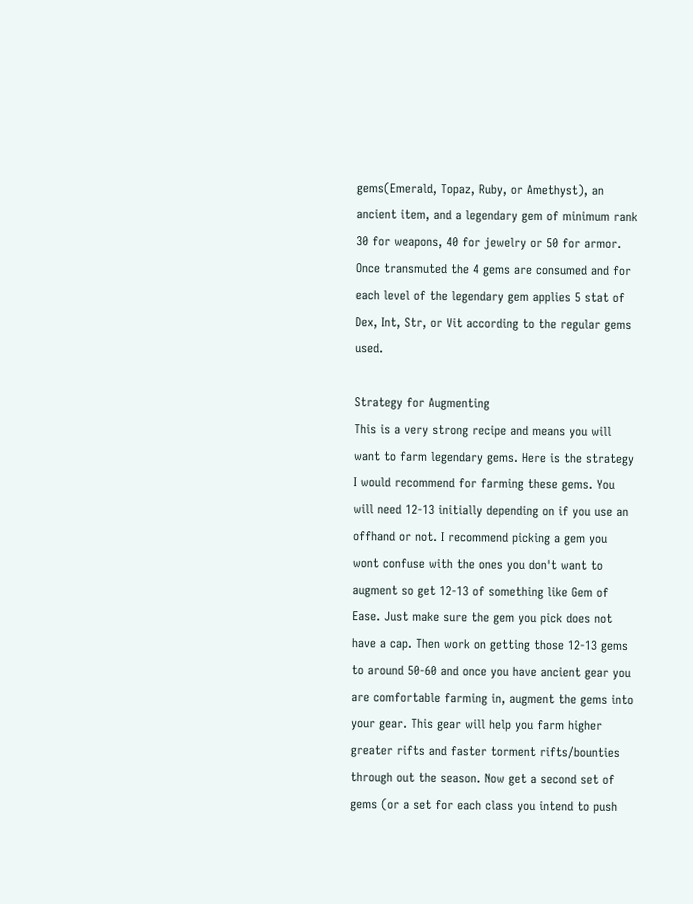gems(Emerald, Topaz, Ruby, or Amethyst), an ancient item, and a legendary gem of minimum rank 30 for weapons, 40 for jewelry or 50 for armor. Once transmuted the 4 gems are consumed and for each level of the legendary gem applies 5 stat of Dex, Int, Str, or Vit according to the regular gems used.

Strategy for Augmenting
This is a very strong recipe and means you will want to farm legendary gems. Here is the strategy I would recommend for farming these gems. You will need 12-13 initially depending on if you use an offhand or not. I recommend picking a gem you wont confuse with the ones you don't want to augment so get 12-13 of something like Gem of Ease. Just make sure the gem you pick does not have a cap. Then work on getting those 12-13 gems to around 50-60 and once you have ancient gear you are comfortable farming in, augment the gems into your gear. This gear will help you farm higher greater rifts and faster torment rifts/bounties through out the season. Now get a second set of gems (or a set for each class you intend to push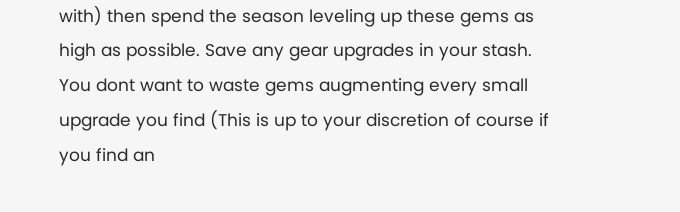with) then spend the season leveling up these gems as high as possible. Save any gear upgrades in your stash. You dont want to waste gems augmenting every small upgrade you find (This is up to your discretion of course if you find an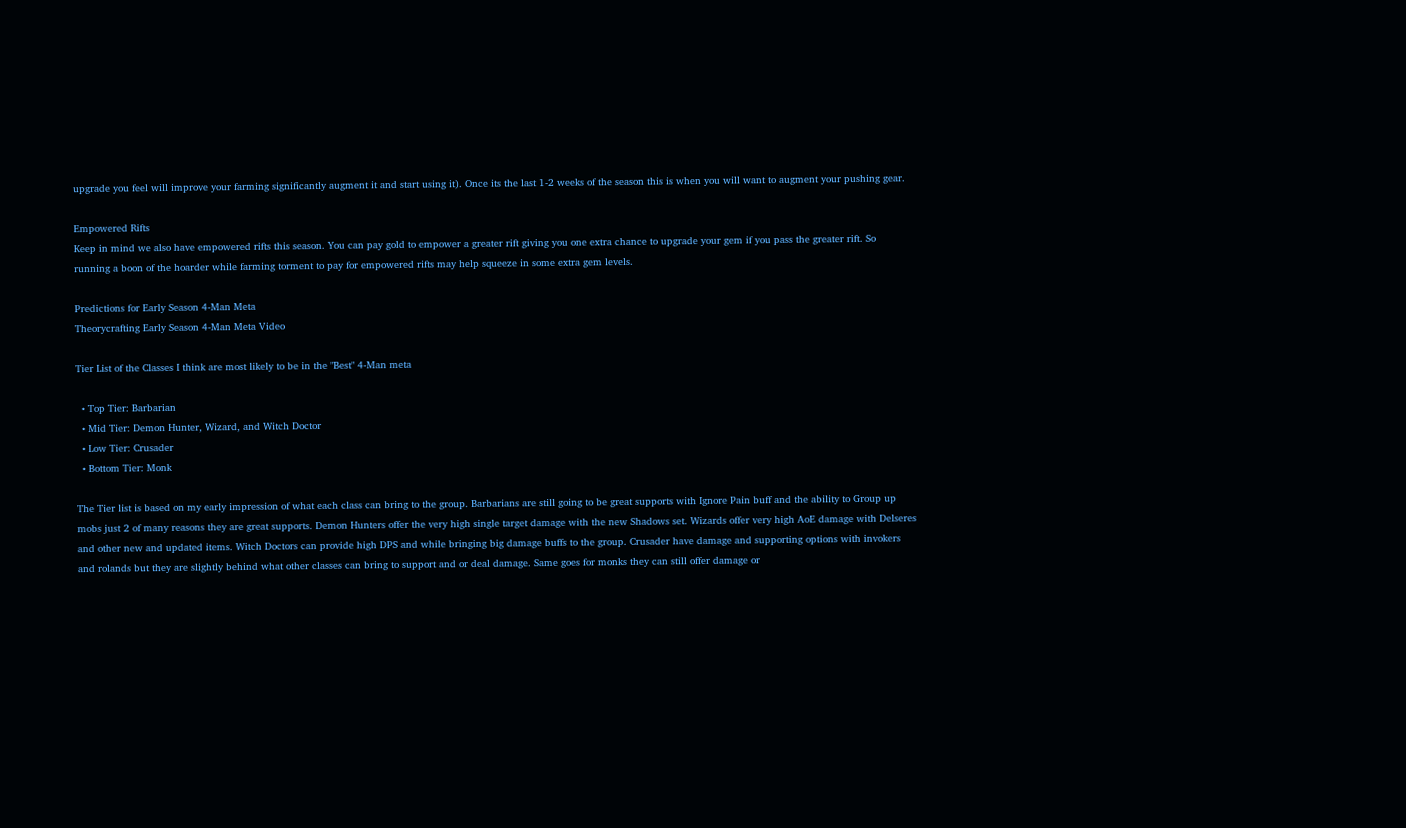upgrade you feel will improve your farming significantly augment it and start using it). Once its the last 1-2 weeks of the season this is when you will want to augment your pushing gear.

Empowered Rifts
Keep in mind we also have empowered rifts this season. You can pay gold to empower a greater rift giving you one extra chance to upgrade your gem if you pass the greater rift. So running a boon of the hoarder while farming torment to pay for empowered rifts may help squeeze in some extra gem levels.

Predictions for Early Season 4-Man Meta
Theorycrafting Early Season 4-Man Meta Video

Tier List of the Classes I think are most likely to be in the "Best" 4-Man meta

  • Top Tier: Barbarian
  • Mid Tier: Demon Hunter, Wizard, and Witch Doctor
  • Low Tier: Crusader
  • Bottom Tier: Monk

The Tier list is based on my early impression of what each class can bring to the group. Barbarians are still going to be great supports with Ignore Pain buff and the ability to Group up mobs just 2 of many reasons they are great supports. Demon Hunters offer the very high single target damage with the new Shadows set. Wizards offer very high AoE damage with Delseres and other new and updated items. Witch Doctors can provide high DPS and while bringing big damage buffs to the group. Crusader have damage and supporting options with invokers and rolands but they are slightly behind what other classes can bring to support and or deal damage. Same goes for monks they can still offer damage or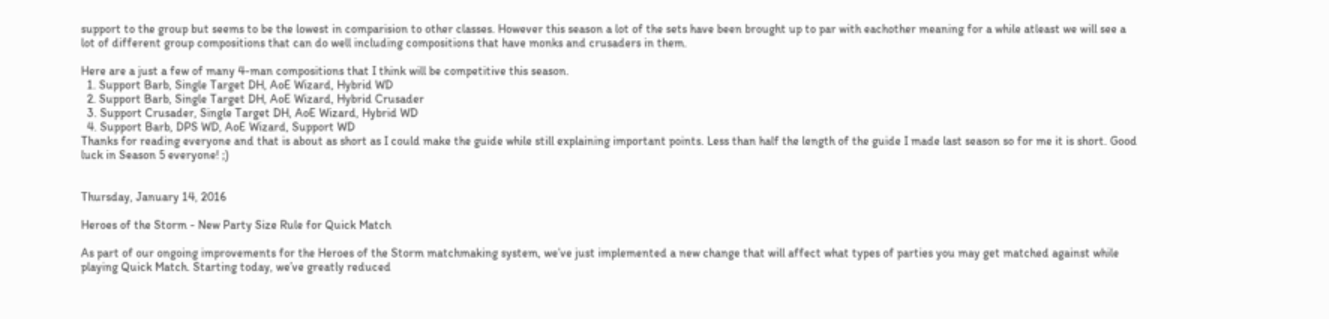support to the group but seems to be the lowest in comparision to other classes. However this season a lot of the sets have been brought up to par with eachother meaning for a while atleast we will see a lot of different group compositions that can do well including compositions that have monks and crusaders in them.

Here are a just a few of many 4-man compositions that I think will be competitive this season.
  1. Support Barb, Single Target DH, AoE Wizard, Hybrid WD
  2. Support Barb, Single Target DH, AoE Wizard, Hybrid Crusader
  3. Support Crusader, Single Target DH, AoE Wizard, Hybrid WD
  4. Support Barb, DPS WD, AoE Wizard, Support WD
Thanks for reading everyone and that is about as short as I could make the guide while still explaining important points. Less than half the length of the guide I made last season so for me it is short. Good luck in Season 5 everyone! ;)


Thursday, January 14, 2016

Heroes of the Storm - New Party Size Rule for Quick Match

As part of our ongoing improvements for the Heroes of the Storm matchmaking system, we’ve just implemented a new change that will affect what types of parties you may get matched against while playing Quick Match. Starting today, we’ve greatly reduced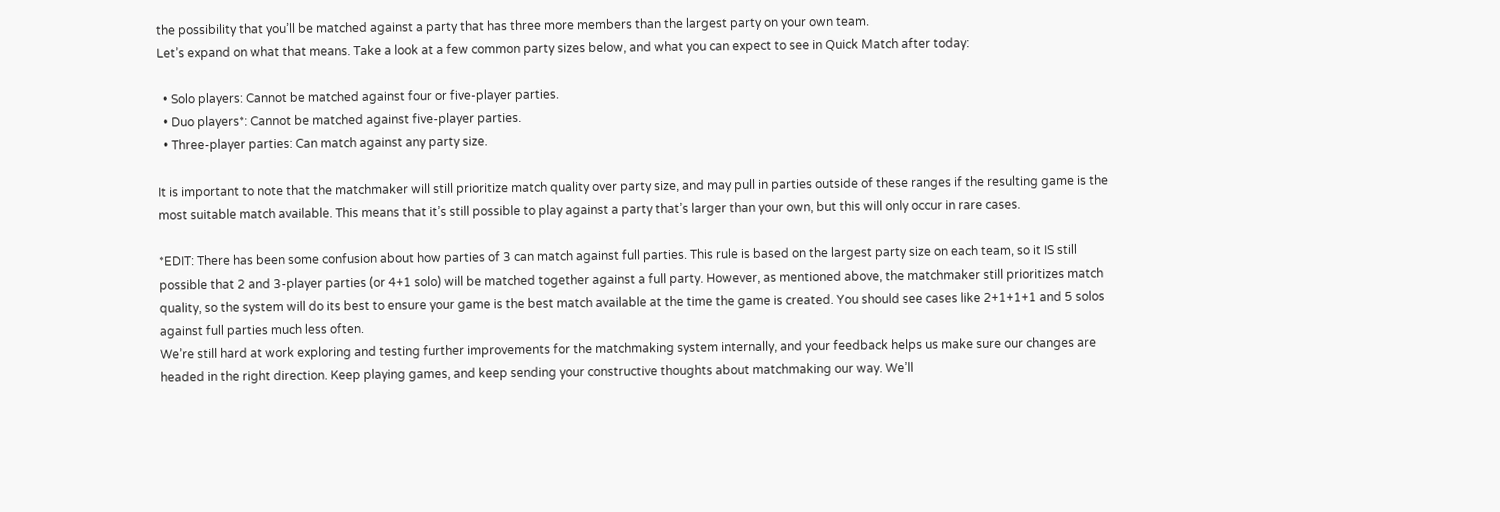the possibility that you’ll be matched against a party that has three more members than the largest party on your own team.
Let’s expand on what that means. Take a look at a few common party sizes below, and what you can expect to see in Quick Match after today:

  • Solo players: Cannot be matched against four or five-player parties.
  • Duo players*: Cannot be matched against five-player parties.
  • Three-player parties: Can match against any party size.

It is important to note that the matchmaker will still prioritize match quality over party size, and may pull in parties outside of these ranges if the resulting game is the most suitable match available. This means that it’s still possible to play against a party that’s larger than your own, but this will only occur in rare cases.

*EDIT: There has been some confusion about how parties of 3 can match against full parties. This rule is based on the largest party size on each team, so it IS still possible that 2 and 3-player parties (or 4+1 solo) will be matched together against a full party. However, as mentioned above, the matchmaker still prioritizes match quality, so the system will do its best to ensure your game is the best match available at the time the game is created. You should see cases like 2+1+1+1 and 5 solos against full parties much less often.
We’re still hard at work exploring and testing further improvements for the matchmaking system internally, and your feedback helps us make sure our changes are headed in the right direction. Keep playing games, and keep sending your constructive thoughts about matchmaking our way. We’ll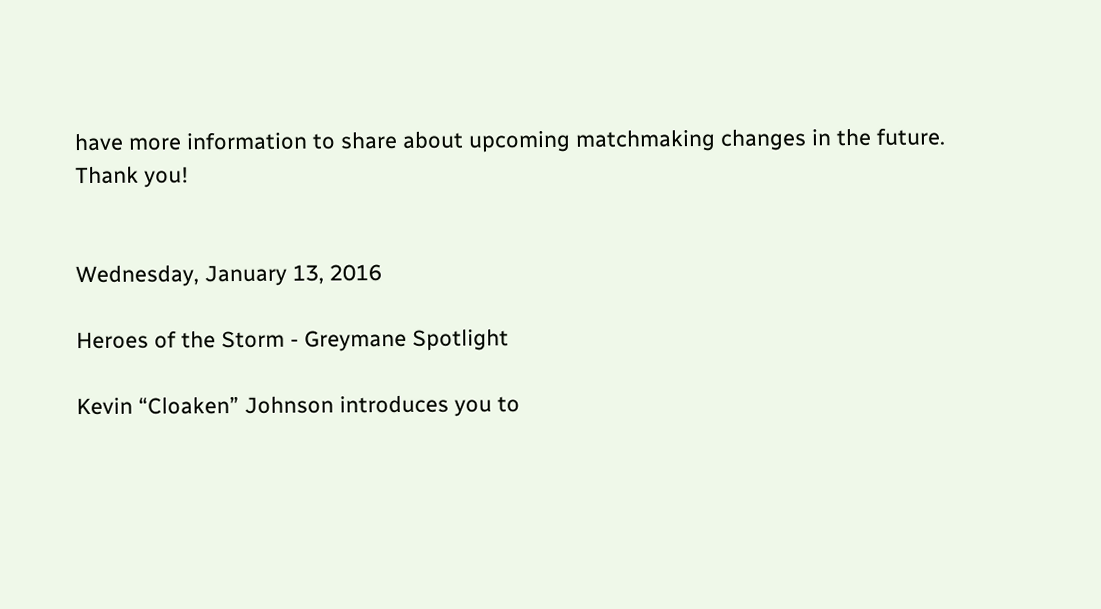have more information to share about upcoming matchmaking changes in the future.
Thank you!


Wednesday, January 13, 2016

Heroes of the Storm - Greymane Spotlight

Kevin “Cloaken” Johnson introduces you to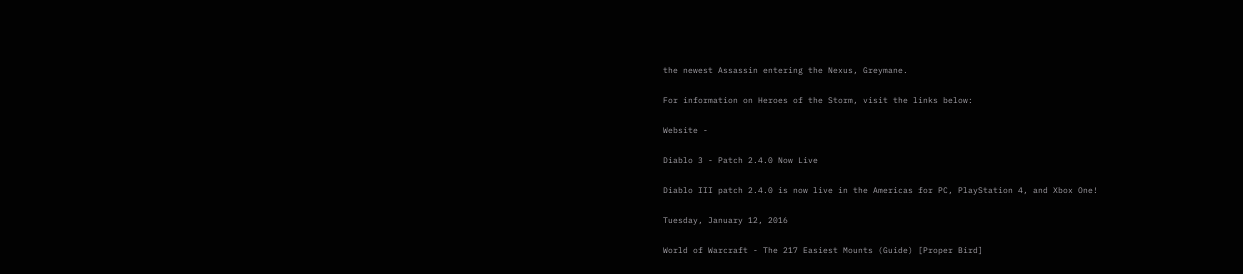the newest Assassin entering the Nexus, Greymane.

For information on Heroes of the Storm, visit the links below:

Website -

Diablo 3 - Patch 2.4.0 Now Live

Diablo III patch 2.4.0 is now live in the Americas for PC, PlayStation 4, and Xbox One!

Tuesday, January 12, 2016

World of Warcraft - The 217 Easiest Mounts (Guide) [Proper Bird]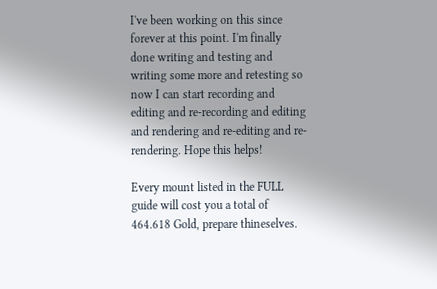I've been working on this since forever at this point. I'm finally done writing and testing and writing some more and retesting so now I can start recording and editing and re-recording and editing and rendering and re-editing and re-rendering. Hope this helps!

Every mount listed in the FULL guide will cost you a total of 464.618 Gold, prepare thineselves.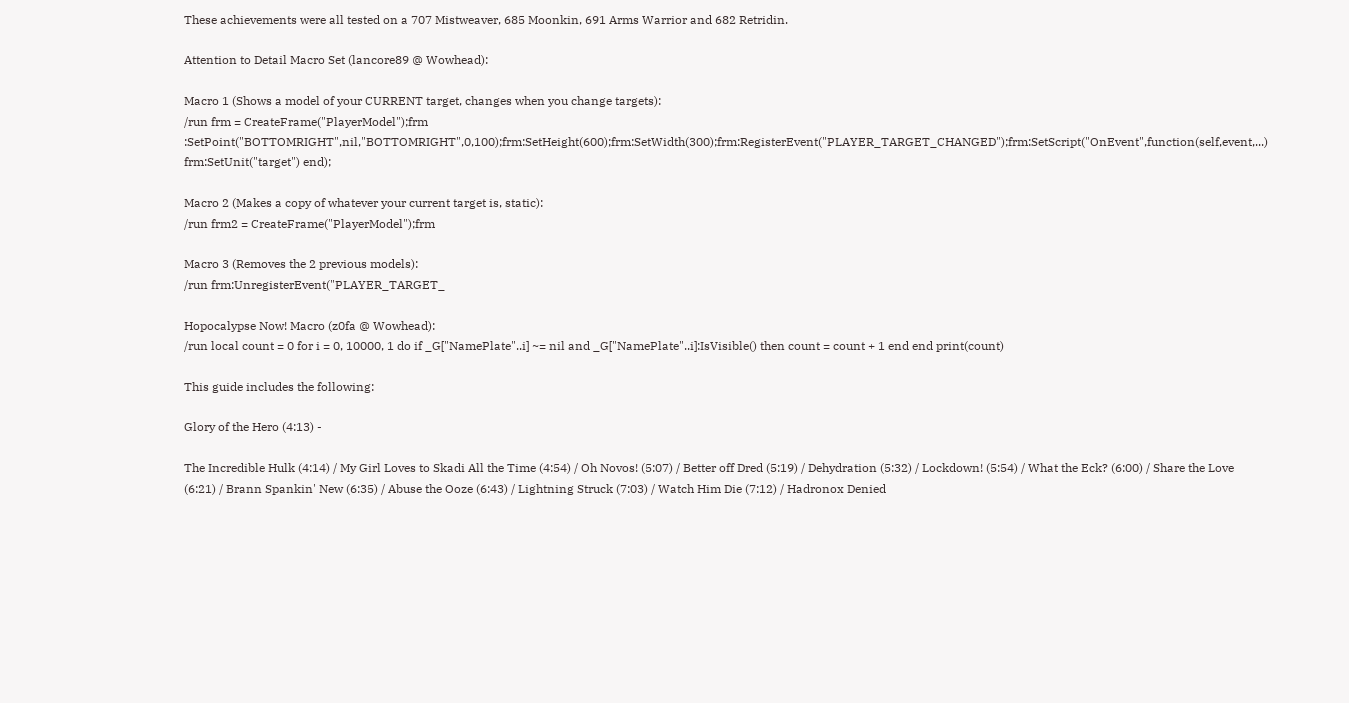These achievements were all tested on a 707 Mistweaver, 685 Moonkin, 691 Arms Warrior and 682 Retridin.

Attention to Detail Macro Set (lancore89 @ Wowhead):

Macro 1 (Shows a model of your CURRENT target, changes when you change targets):
/run frm = CreateFrame("PlayerModel");frm
:SetPoint("BOTTOMRIGHT",nil,"BOTTOMRIGHT",0,100);frm:SetHeight(600);frm:SetWidth(300);frm:RegisterEvent("PLAYER_TARGET_CHANGED");frm:SetScript("OnEvent",function(self,event,...) frm:SetUnit("target") end);

Macro 2 (Makes a copy of whatever your current target is, static):
/run frm2 = CreateFrame("PlayerModel");frm

Macro 3 (Removes the 2 previous models):
/run frm:UnregisterEvent("PLAYER_TARGET_

Hopocalypse Now! Macro (z0fa @ Wowhead):
/run local count = 0 for i = 0, 10000, 1 do if _G["NamePlate"..i] ~= nil and _G["NamePlate"..i]:IsVisible() then count = count + 1 end end print(count)

This guide includes the following:

Glory of the Hero (4:13) -

The Incredible Hulk (4:14) / My Girl Loves to Skadi All the Time (4:54) / Oh Novos! (5:07) / Better off Dred (5:19) / Dehydration (5:32) / Lockdown! (5:54) / What the Eck? (6:00) / Share the Love (6:21) / Brann Spankin' New (6:35) / Abuse the Ooze (6:43) / Lightning Struck (7:03) / Watch Him Die (7:12) / Hadronox Denied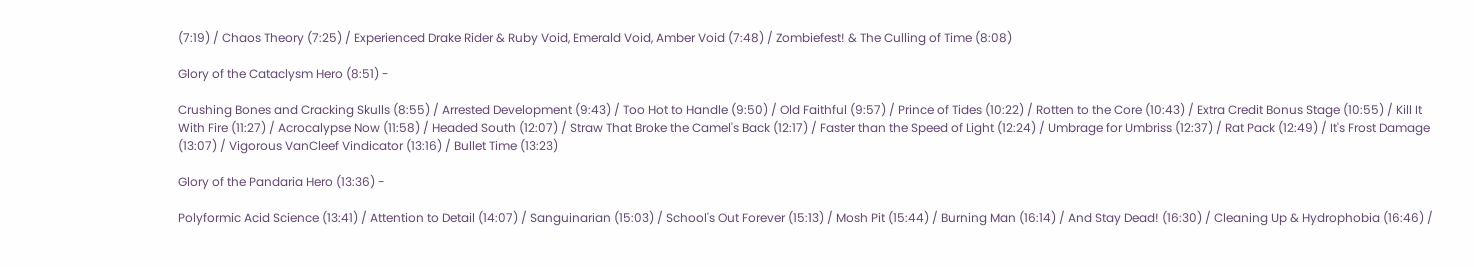(7:19) / Chaos Theory (7:25) / Experienced Drake Rider & Ruby Void, Emerald Void, Amber Void (7:48) / Zombiefest! & The Culling of Time (8:08)

Glory of the Cataclysm Hero (8:51) -

Crushing Bones and Cracking Skulls (8:55) / Arrested Development (9:43) / Too Hot to Handle (9:50) / Old Faithful (9:57) / Prince of Tides (10:22) / Rotten to the Core (10:43) / Extra Credit Bonus Stage (10:55) / Kill It With Fire (11:27) / Acrocalypse Now (11:58) / Headed South (12:07) / Straw That Broke the Camel's Back (12:17) / Faster than the Speed of Light (12:24) / Umbrage for Umbriss (12:37) / Rat Pack (12:49) / It's Frost Damage (13:07) / Vigorous VanCleef Vindicator (13:16) / Bullet Time (13:23)

Glory of the Pandaria Hero (13:36) -

Polyformic Acid Science (13:41) / Attention to Detail (14:07) / Sanguinarian (15:03) / School's Out Forever (15:13) / Mosh Pit (15:44) / Burning Man (16:14) / And Stay Dead! (16:30) / Cleaning Up & Hydrophobia (16:46) /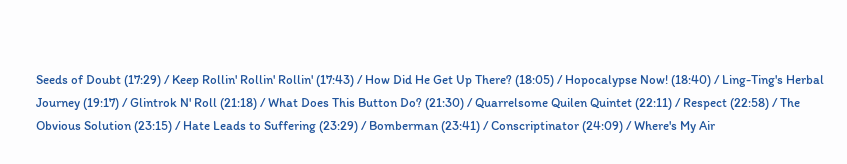Seeds of Doubt (17:29) / Keep Rollin' Rollin' Rollin' (17:43) / How Did He Get Up There? (18:05) / Hopocalypse Now! (18:40) / Ling-Ting's Herbal Journey (19:17) / Glintrok N' Roll (21:18) / What Does This Button Do? (21:30) / Quarrelsome Quilen Quintet (22:11) / Respect (22:58) / The Obvious Solution (23:15) / Hate Leads to Suffering (23:29) / Bomberman (23:41) / Conscriptinator (24:09) / Where's My Air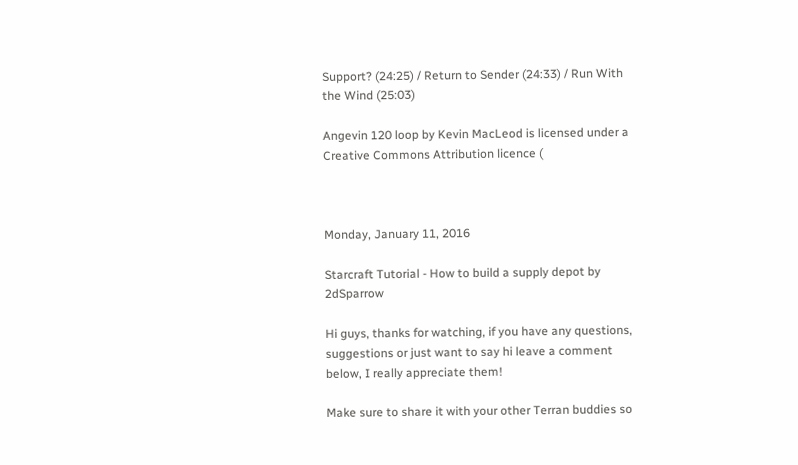Support? (24:25) / Return to Sender (24:33) / Run With the Wind (25:03)

Angevin 120 loop by Kevin MacLeod is licensed under a Creative Commons Attribution licence (



Monday, January 11, 2016

Starcraft Tutorial - How to build a supply depot by 2dSparrow

Hi guys, thanks for watching, if you have any questions, suggestions or just want to say hi leave a comment below, I really appreciate them!

Make sure to share it with your other Terran buddies so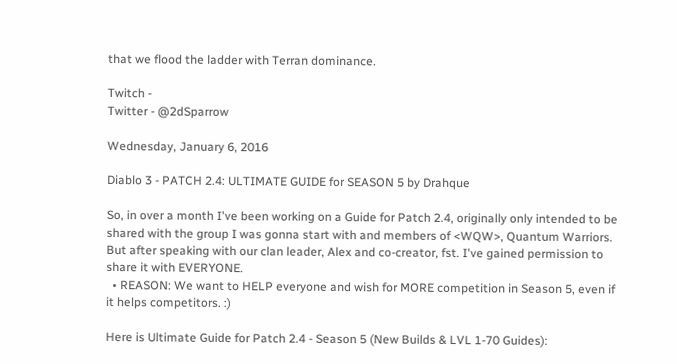that we flood the ladder with Terran dominance.

Twitch -
Twitter - @2dSparrow

Wednesday, January 6, 2016

Diablo 3 - PATCH 2.4: ULTIMATE GUIDE for SEASON 5 by Drahque

So, in over a month I've been working on a Guide for Patch 2.4, originally only intended to be shared with the group I was gonna start with and members of <WQW>, Quantum Warriors. But after speaking with our clan leader, Alex and co-creator, fst. I've gained permission to share it with EVERYONE.
  • REASON: We want to HELP everyone and wish for MORE competition in Season 5, even if it helps competitors. :)

Here is Ultimate Guide for Patch 2.4 - Season 5 (New Builds & LVL 1-70 Guides):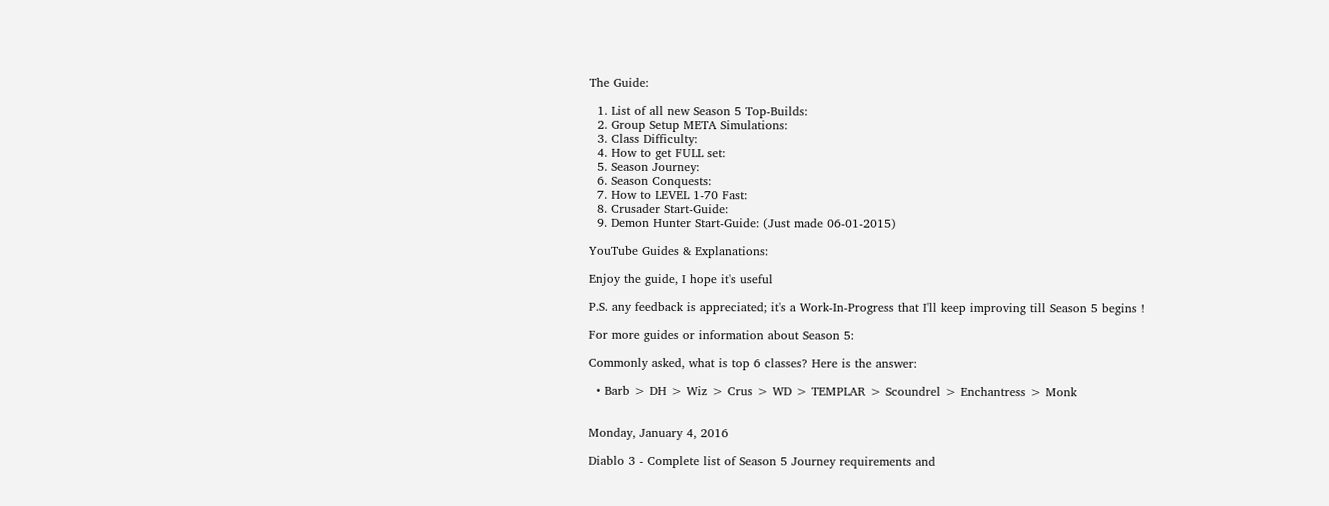The Guide:

  1. List of all new Season 5 Top-Builds:
  2. Group Setup META Simulations:
  3. Class Difficulty:
  4. How to get FULL set:
  5. Season Journey:
  6. Season Conquests:
  7. How to LEVEL 1-70 Fast:
  8. Crusader Start-Guide:
  9. Demon Hunter Start-Guide: (Just made 06-01-2015)

YouTube Guides & Explanations:

Enjoy the guide, I hope it's useful

P.S. any feedback is appreciated; it's a Work-In-Progress that I'll keep improving till Season 5 begins !

For more guides or information about Season 5:

Commonly asked, what is top 6 classes? Here is the answer:

  • Barb > DH > Wiz > Crus > WD > TEMPLAR > Scoundrel > Enchantress > Monk


Monday, January 4, 2016

Diablo 3 - Complete list of Season 5 Journey requirements and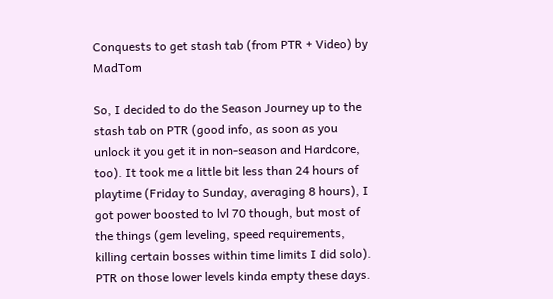Conquests to get stash tab (from PTR + Video) by MadTom

So, I decided to do the Season Journey up to the stash tab on PTR (good info, as soon as you unlock it you get it in non-season and Hardcore, too). It took me a little bit less than 24 hours of playtime (Friday to Sunday, averaging 8 hours), I got power boosted to lvl 70 though, but most of the things (gem leveling, speed requirements, killing certain bosses within time limits I did solo). PTR on those lower levels kinda empty these days.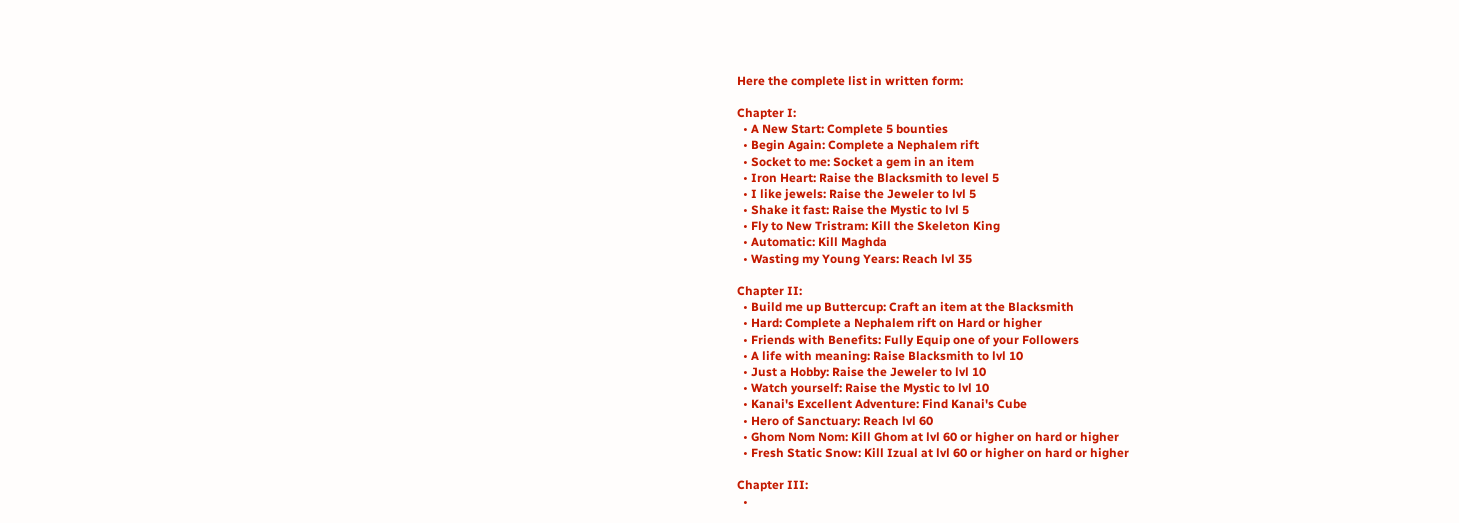Here the complete list in written form:

Chapter I:
  • A New Start: Complete 5 bounties
  • Begin Again: Complete a Nephalem rift
  • Socket to me: Socket a gem in an item
  • Iron Heart: Raise the Blacksmith to level 5
  • I like jewels: Raise the Jeweler to lvl 5
  • Shake it fast: Raise the Mystic to lvl 5
  • Fly to New Tristram: Kill the Skeleton King
  • Automatic: Kill Maghda
  • Wasting my Young Years: Reach lvl 35

Chapter II:
  • Build me up Buttercup: Craft an item at the Blacksmith
  • Hard: Complete a Nephalem rift on Hard or higher
  • Friends with Benefits: Fully Equip one of your Followers
  • A life with meaning: Raise Blacksmith to lvl 10
  • Just a Hobby: Raise the Jeweler to lvl 10
  • Watch yourself: Raise the Mystic to lvl 10
  • Kanai's Excellent Adventure: Find Kanai's Cube
  • Hero of Sanctuary: Reach lvl 60
  • Ghom Nom Nom: Kill Ghom at lvl 60 or higher on hard or higher
  • Fresh Static Snow: Kill Izual at lvl 60 or higher on hard or higher

Chapter III:
  •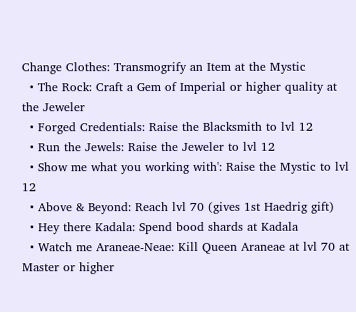Change Clothes: Transmogrify an Item at the Mystic
  • The Rock: Craft a Gem of Imperial or higher quality at the Jeweler
  • Forged Credentials: Raise the Blacksmith to lvl 12
  • Run the Jewels: Raise the Jeweler to lvl 12
  • Show me what you working with': Raise the Mystic to lvl 12
  • Above & Beyond: Reach lvl 70 (gives 1st Haedrig gift)
  • Hey there Kadala: Spend bood shards at Kadala
  • Watch me Araneae-Neae: Kill Queen Araneae at lvl 70 at Master or higher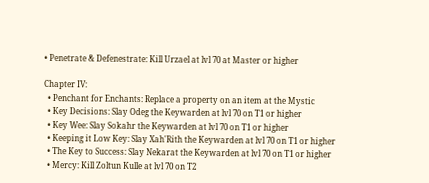• Penetrate & Defenestrate: Kill Urzael at lvl 70 at Master or higher

Chapter IV:
  • Penchant for Enchants: Replace a property on an item at the Mystic
  • Key Decisions: Slay Odeg the Keywarden at lvl 70 on T1 or higher
  • Key Wee: Slay Sokahr the Keywarden at lvl 70 on T1 or higher
  • Keeping it Low Key: Slay Xah'Rith the Keywarden at lvl 70 on T1 or higher
  • The Key to Success: Slay Nekarat the Keywarden at lvl 70 on T1 or higher
  • Mercy: Kill Zoltun Kulle at lvl 70 on T2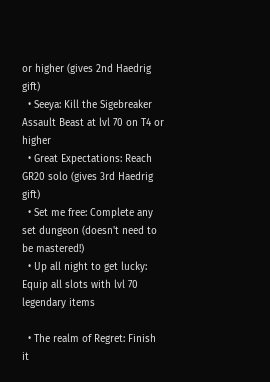or higher (gives 2nd Haedrig gift)
  • Seeya: Kill the Sigebreaker Assault Beast at lvl 70 on T4 or higher
  • Great Expectations: Reach GR20 solo (gives 3rd Haedrig gift)
  • Set me free: Complete any set dungeon (doesn't need to be mastered!)
  • Up all night to get lucky: Equip all slots with lvl 70 legendary items

  • The realm of Regret: Finish it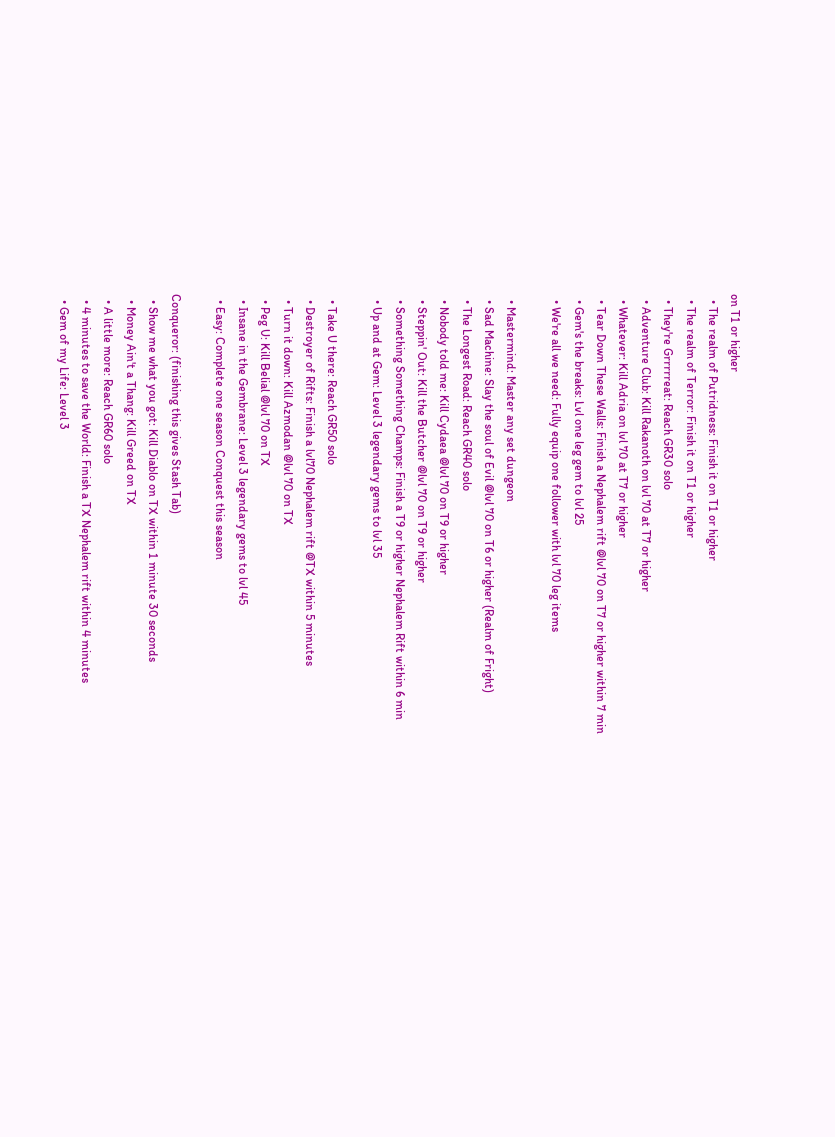on T1 or higher
  • The realm of Putridness: Finish it on T1 or higher
  • The realm of Terror: Finish it on T1 or higher
  • They're Grrrrreat: Reach GR30 solo
  • Adventure Club: Kill Rakanoth on lvl 70 at T7 or higher
  • Whatever: Kill Adria on lvl 70 at T7 or higher
  • Tear Down These Walls: Finish a Nephalem rift @lvl 70 on T7 or higher within 7 min
  • Gem's the breaks: Lvl one leg gem to lvl 25
  • We're all we need: Fully equip one follower with lvl 70 leg items

  • Mastermind: Master any set dungeon
  • Sad Machine: Slay the soul of Evil @lvl 70 on T6 or higher (Realm of Fright)
  • The Longest Road: Reach GR40 solo
  • Nobody told me: Kill Cydaea @lvl 70 on T9 or higher
  • Steppin' Out: Kill the Butcher @lvl 70 on T9 or higher
  • Something Something Champs: Finish a T9 or higher Nephalem Rift within 6 min
  • Up and at Gem: Level 3 legendary gems to lvl 35

  • Take U there: Reach GR50 solo
  • Destroyer of Rifts: Finish a lvl70 Nephalem rift @TX within 5 minutes
  • Turn it down: Kill Azmodan @lvl 70 on TX
  • Peg U: Kill Belial @lvl 70 on TX
  • Insane in the Gembrane: Level 3 legendary gems to lvl 45
  • Easy: Complete one season Conquest this season

Conqueror: (finishing this gives Stash Tab)
  • Show me what you got: Kill Diablo on TX within 1 minute 30 seconds
  • Money Ain't a Thang: Kill Greed on TX
  • A little more: Reach GR60 solo
  • 4 minutes to save the World: Finish a TX Nephalem rift within 4 minutes
  • Gem of my Life: Level 3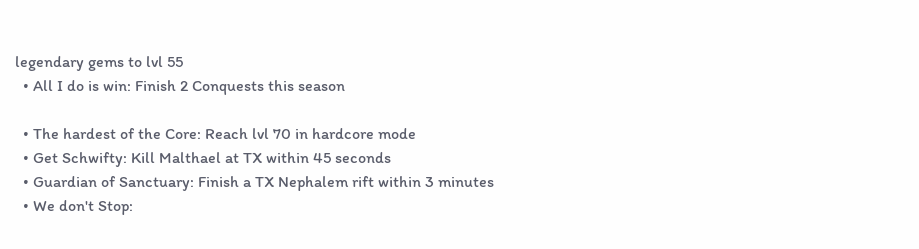legendary gems to lvl 55
  • All I do is win: Finish 2 Conquests this season

  • The hardest of the Core: Reach lvl 70 in hardcore mode
  • Get Schwifty: Kill Malthael at TX within 45 seconds
  • Guardian of Sanctuary: Finish a TX Nephalem rift within 3 minutes
  • We don't Stop: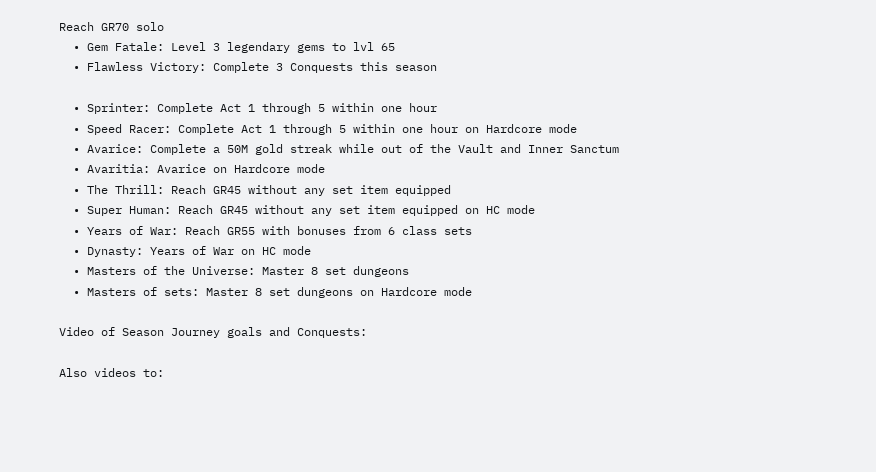Reach GR70 solo
  • Gem Fatale: Level 3 legendary gems to lvl 65
  • Flawless Victory: Complete 3 Conquests this season

  • Sprinter: Complete Act 1 through 5 within one hour
  • Speed Racer: Complete Act 1 through 5 within one hour on Hardcore mode
  • Avarice: Complete a 50M gold streak while out of the Vault and Inner Sanctum
  • Avaritia: Avarice on Hardcore mode
  • The Thrill: Reach GR45 without any set item equipped
  • Super Human: Reach GR45 without any set item equipped on HC mode
  • Years of War: Reach GR55 with bonuses from 6 class sets
  • Dynasty: Years of War on HC mode
  • Masters of the Universe: Master 8 set dungeons
  • Masters of sets: Master 8 set dungeons on Hardcore mode

Video of Season Journey goals and Conquests:

Also videos to: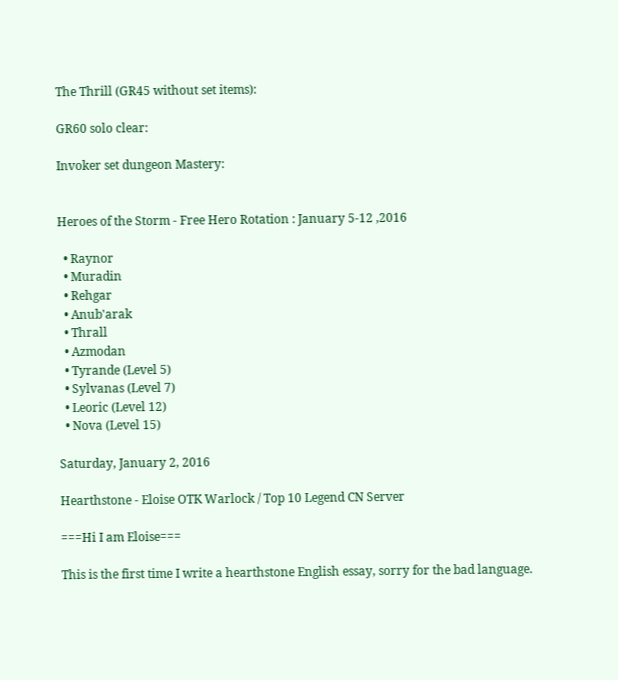The Thrill (GR45 without set items):

GR60 solo clear:

Invoker set dungeon Mastery:


Heroes of the Storm - Free Hero Rotation : January 5-12 ,2016

  • Raynor
  • Muradin
  • Rehgar
  • Anub'arak
  • Thrall
  • Azmodan
  • Tyrande (Level 5)
  • Sylvanas (Level 7)
  • Leoric (Level 12)
  • Nova (Level 15)

Saturday, January 2, 2016

Hearthstone - Eloise OTK Warlock / Top 10 Legend CN Server

===Hi I am Eloise===

This is the first time I write a hearthstone English essay, sorry for the bad language.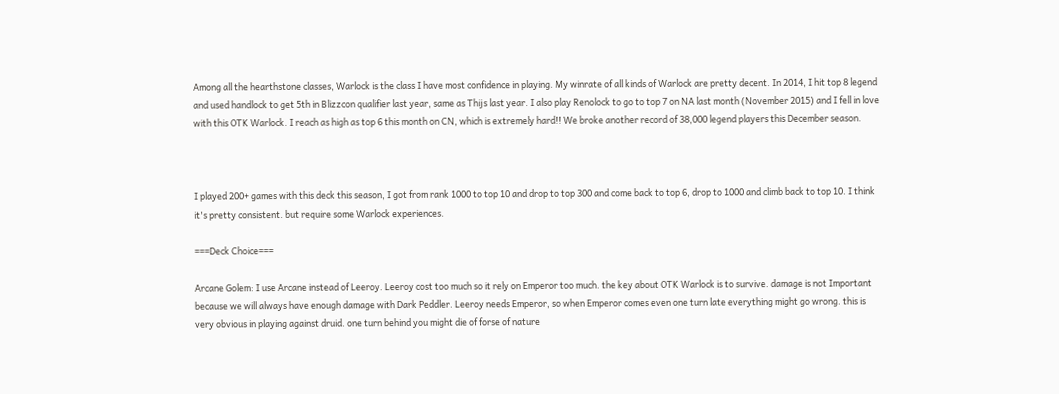Among all the hearthstone classes, Warlock is the class I have most confidence in playing. My winrate of all kinds of Warlock are pretty decent. In 2014, I hit top 8 legend and used handlock to get 5th in Blizzcon qualifier last year, same as Thijs last year. I also play Renolock to go to top 7 on NA last month (November 2015) and I fell in love with this OTK Warlock. I reach as high as top 6 this month on CN, which is extremely hard!! We broke another record of 38,000 legend players this December season.



I played 200+ games with this deck this season, I got from rank 1000 to top 10 and drop to top 300 and come back to top 6, drop to 1000 and climb back to top 10. I think it's pretty consistent. but require some Warlock experiences.

===Deck Choice===

Arcane Golem: I use Arcane instead of Leeroy. Leeroy cost too much so it rely on Emperor too much. the key about OTK Warlock is to survive. damage is not Important because we will always have enough damage with Dark Peddler. Leeroy needs Emperor, so when Emperor comes even one turn late everything might go wrong. this is very obvious in playing against druid. one turn behind you might die of forse of nature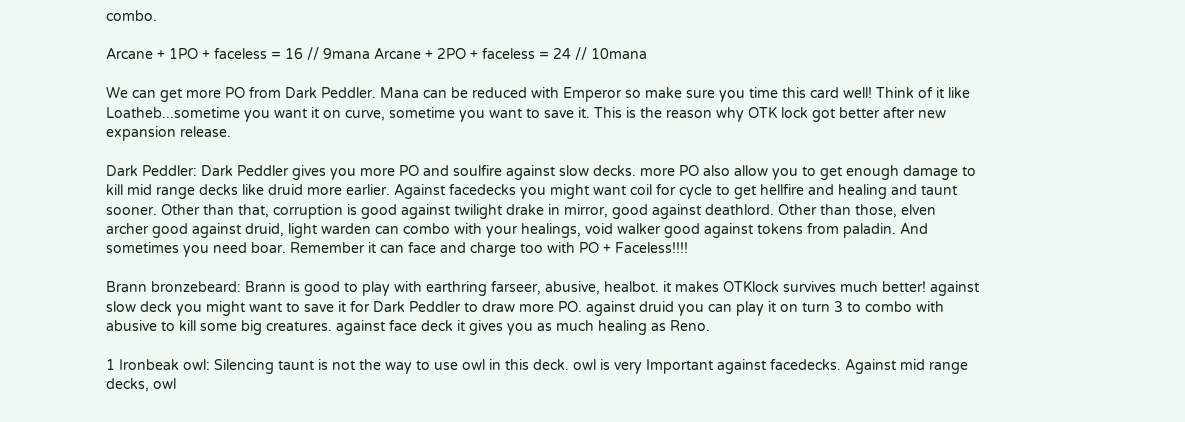combo.

Arcane + 1PO + faceless = 16 // 9mana Arcane + 2PO + faceless = 24 // 10mana

We can get more PO from Dark Peddler. Mana can be reduced with Emperor so make sure you time this card well! Think of it like Loatheb...sometime you want it on curve, sometime you want to save it. This is the reason why OTK lock got better after new expansion release.

Dark Peddler: Dark Peddler gives you more PO and soulfire against slow decks. more PO also allow you to get enough damage to kill mid range decks like druid more earlier. Against facedecks you might want coil for cycle to get hellfire and healing and taunt sooner. Other than that, corruption is good against twilight drake in mirror, good against deathlord. Other than those, elven archer good against druid, light warden can combo with your healings, void walker good against tokens from paladin. And sometimes you need boar. Remember it can face and charge too with PO + Faceless!!!!

Brann bronzebeard: Brann is good to play with earthring farseer, abusive, healbot. it makes OTKlock survives much better! against slow deck you might want to save it for Dark Peddler to draw more PO. against druid you can play it on turn 3 to combo with abusive to kill some big creatures. against face deck it gives you as much healing as Reno.

1 Ironbeak owl: Silencing taunt is not the way to use owl in this deck. owl is very Important against facedecks. Against mid range decks, owl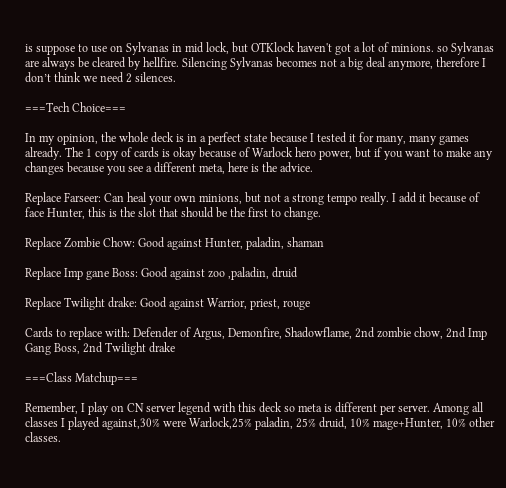is suppose to use on Sylvanas in mid lock, but OTKlock haven't got a lot of minions. so Sylvanas are always be cleared by hellfire. Silencing Sylvanas becomes not a big deal anymore, therefore I don’t think we need 2 silences.

===Tech Choice===

In my opinion, the whole deck is in a perfect state because I tested it for many, many games already. The 1 copy of cards is okay because of Warlock hero power, but if you want to make any changes because you see a different meta, here is the advice.

Replace Farseer: Can heal your own minions, but not a strong tempo really. I add it because of face Hunter, this is the slot that should be the first to change.

Replace Zombie Chow: Good against Hunter, paladin, shaman

Replace Imp gane Boss: Good against zoo ,paladin, druid

Replace Twilight drake: Good against Warrior, priest, rouge

Cards to replace with: Defender of Argus, Demonfire, Shadowflame, 2nd zombie chow, 2nd Imp Gang Boss, 2nd Twilight drake

===Class Matchup===

Remember, I play on CN server legend with this deck so meta is different per server. Among all classes I played against,30% were Warlock,25% paladin, 25% druid, 10% mage+Hunter, 10% other classes.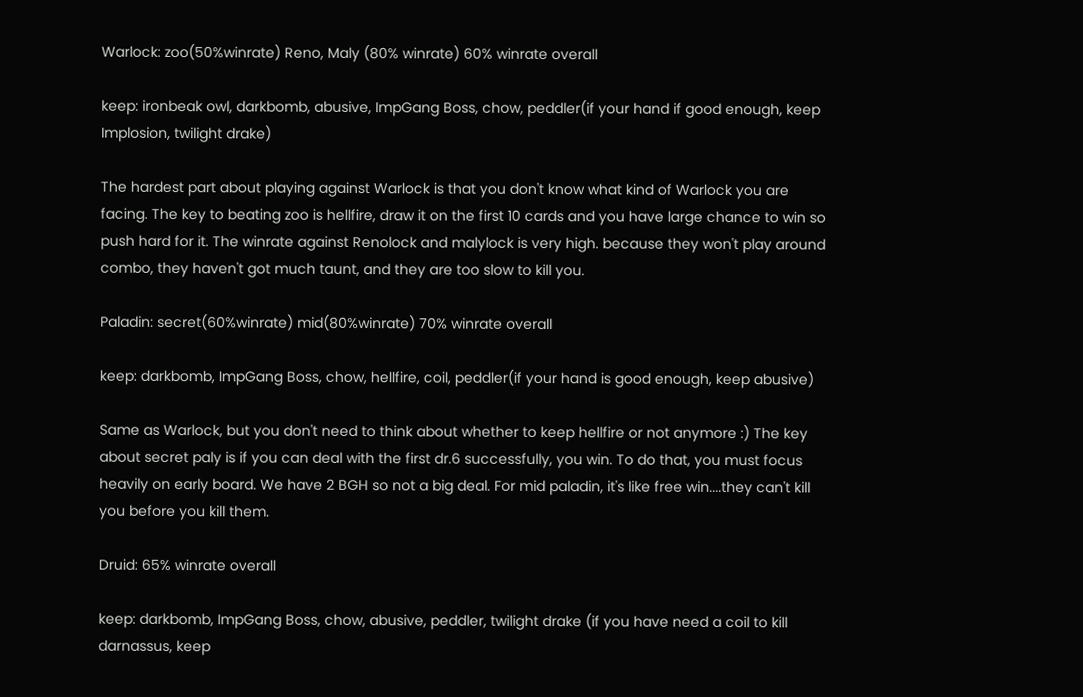Warlock: zoo(50%winrate) Reno, Maly (80% winrate) 60% winrate overall

keep: ironbeak owl, darkbomb, abusive, ImpGang Boss, chow, peddler(if your hand if good enough, keep Implosion, twilight drake)

The hardest part about playing against Warlock is that you don't know what kind of Warlock you are facing. The key to beating zoo is hellfire, draw it on the first 10 cards and you have large chance to win so push hard for it. The winrate against Renolock and malylock is very high. because they won't play around combo, they haven't got much taunt, and they are too slow to kill you.

Paladin: secret(60%winrate) mid(80%winrate) 70% winrate overall

keep: darkbomb, ImpGang Boss, chow, hellfire, coil, peddler(if your hand is good enough, keep abusive)

Same as Warlock, but you don't need to think about whether to keep hellfire or not anymore :) The key about secret paly is if you can deal with the first dr.6 successfully, you win. To do that, you must focus heavily on early board. We have 2 BGH so not a big deal. For mid paladin, it's like free win....they can't kill you before you kill them.

Druid: 65% winrate overall

keep: darkbomb, ImpGang Boss, chow, abusive, peddler, twilight drake (if you have need a coil to kill darnassus, keep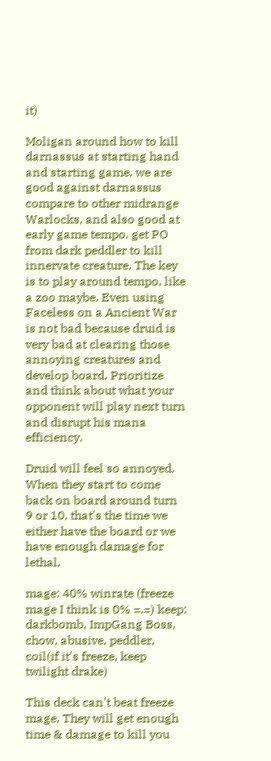it)

Moligan around how to kill darnassus at starting hand and starting game. we are good against darnassus compare to other midrange Warlocks, and also good at early game tempo. get PO from dark peddler to kill innervate creature. The key is to play around tempo, like a zoo maybe. Even using Faceless on a Ancient War is not bad because druid is very bad at clearing those annoying creatures and develop board. Prioritize and think about what your opponent will play next turn and disrupt his mana efficiency.

Druid will feel so annoyed. When they start to come back on board around turn 9 or 10, that's the time we either have the board or we have enough damage for lethal.

mage: 40% winrate (freeze mage I think is 0% =.=) keep: darkbomb, ImpGang Boss, chow, abusive, peddler, coil(if it's freeze, keep twilight drake)

This deck can't beat freeze mage. They will get enough time & damage to kill you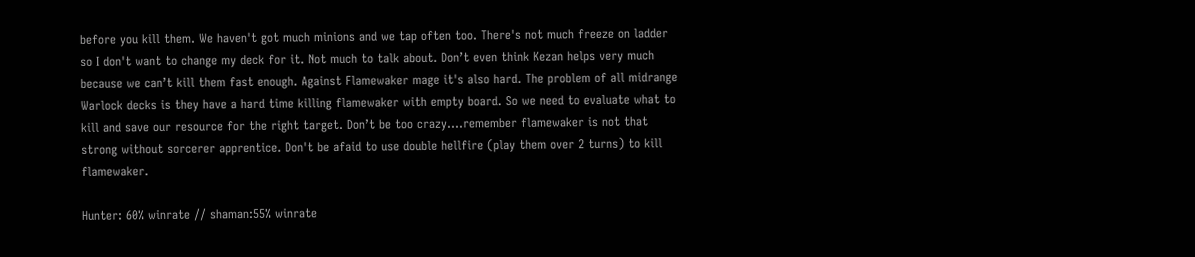before you kill them. We haven't got much minions and we tap often too. There's not much freeze on ladder so I don't want to change my deck for it. Not much to talk about. Don’t even think Kezan helps very much because we can’t kill them fast enough. Against Flamewaker mage it's also hard. The problem of all midrange Warlock decks is they have a hard time killing flamewaker with empty board. So we need to evaluate what to kill and save our resource for the right target. Don’t be too crazy….remember flamewaker is not that strong without sorcerer apprentice. Don't be afaid to use double hellfire (play them over 2 turns) to kill flamewaker.

Hunter: 60% winrate // shaman:55% winrate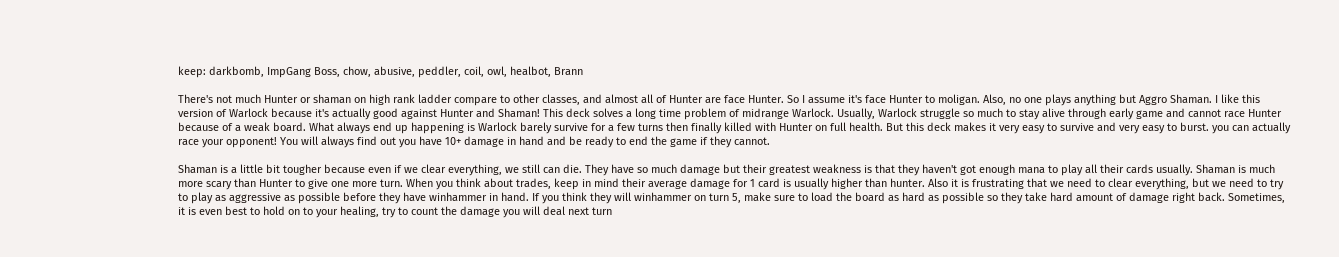keep: darkbomb, ImpGang Boss, chow, abusive, peddler, coil, owl, healbot, Brann

There's not much Hunter or shaman on high rank ladder compare to other classes, and almost all of Hunter are face Hunter. So I assume it's face Hunter to moligan. Also, no one plays anything but Aggro Shaman. I like this version of Warlock because it's actually good against Hunter and Shaman! This deck solves a long time problem of midrange Warlock. Usually, Warlock struggle so much to stay alive through early game and cannot race Hunter because of a weak board. What always end up happening is Warlock barely survive for a few turns then finally killed with Hunter on full health. But this deck makes it very easy to survive and very easy to burst. you can actually race your opponent! You will always find out you have 10+ damage in hand and be ready to end the game if they cannot.

Shaman is a little bit tougher because even if we clear everything, we still can die. They have so much damage but their greatest weakness is that they haven't got enough mana to play all their cards usually. Shaman is much more scary than Hunter to give one more turn. When you think about trades, keep in mind their average damage for 1 card is usually higher than hunter. Also it is frustrating that we need to clear everything, but we need to try to play as aggressive as possible before they have winhammer in hand. If you think they will winhammer on turn 5, make sure to load the board as hard as possible so they take hard amount of damage right back. Sometimes, it is even best to hold on to your healing, try to count the damage you will deal next turn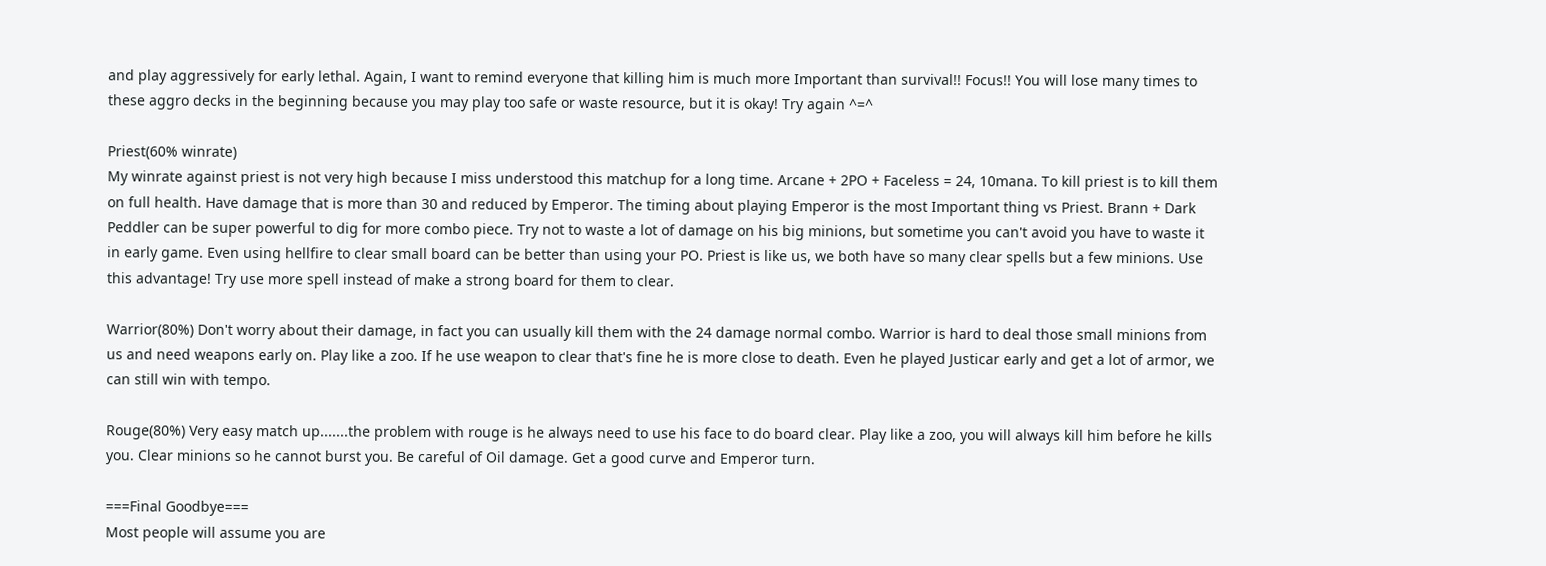and play aggressively for early lethal. Again, I want to remind everyone that killing him is much more Important than survival!! Focus!! You will lose many times to these aggro decks in the beginning because you may play too safe or waste resource, but it is okay! Try again ^=^

Priest(60% winrate)
My winrate against priest is not very high because I miss understood this matchup for a long time. Arcane + 2PO + Faceless = 24, 10mana. To kill priest is to kill them on full health. Have damage that is more than 30 and reduced by Emperor. The timing about playing Emperor is the most Important thing vs Priest. Brann + Dark Peddler can be super powerful to dig for more combo piece. Try not to waste a lot of damage on his big minions, but sometime you can't avoid you have to waste it in early game. Even using hellfire to clear small board can be better than using your PO. Priest is like us, we both have so many clear spells but a few minions. Use this advantage! Try use more spell instead of make a strong board for them to clear.

Warrior(80%) Don't worry about their damage, in fact you can usually kill them with the 24 damage normal combo. Warrior is hard to deal those small minions from us and need weapons early on. Play like a zoo. If he use weapon to clear that's fine he is more close to death. Even he played Justicar early and get a lot of armor, we can still win with tempo.

Rouge(80%) Very easy match up.......the problem with rouge is he always need to use his face to do board clear. Play like a zoo, you will always kill him before he kills you. Clear minions so he cannot burst you. Be careful of Oil damage. Get a good curve and Emperor turn.

===Final Goodbye===
Most people will assume you are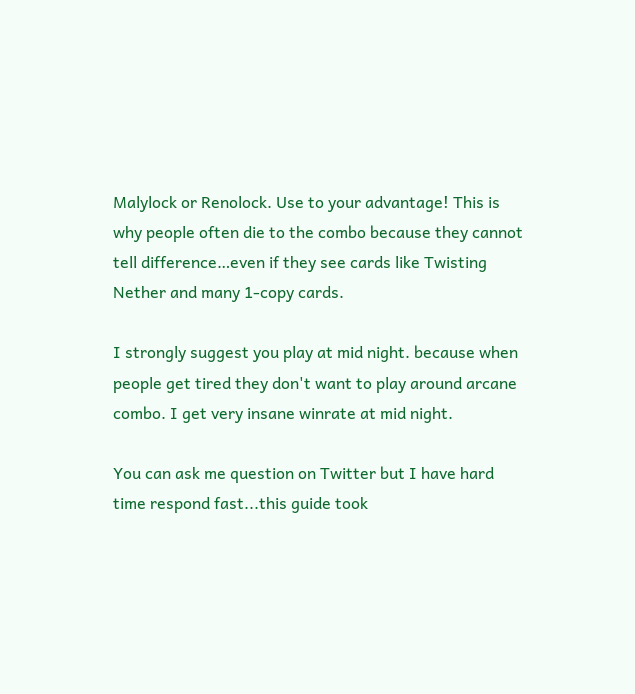Malylock or Renolock. Use to your advantage! This is why people often die to the combo because they cannot tell difference…even if they see cards like Twisting Nether and many 1-copy cards.

I strongly suggest you play at mid night. because when people get tired they don't want to play around arcane combo. I get very insane winrate at mid night.

You can ask me question on Twitter but I have hard time respond fast...this guide took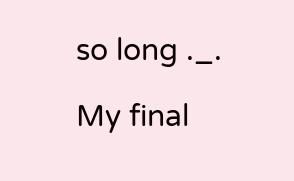so long ._.

My final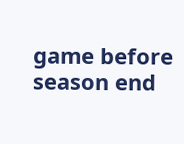game before season end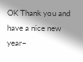OK Thank you and have a nice new year~